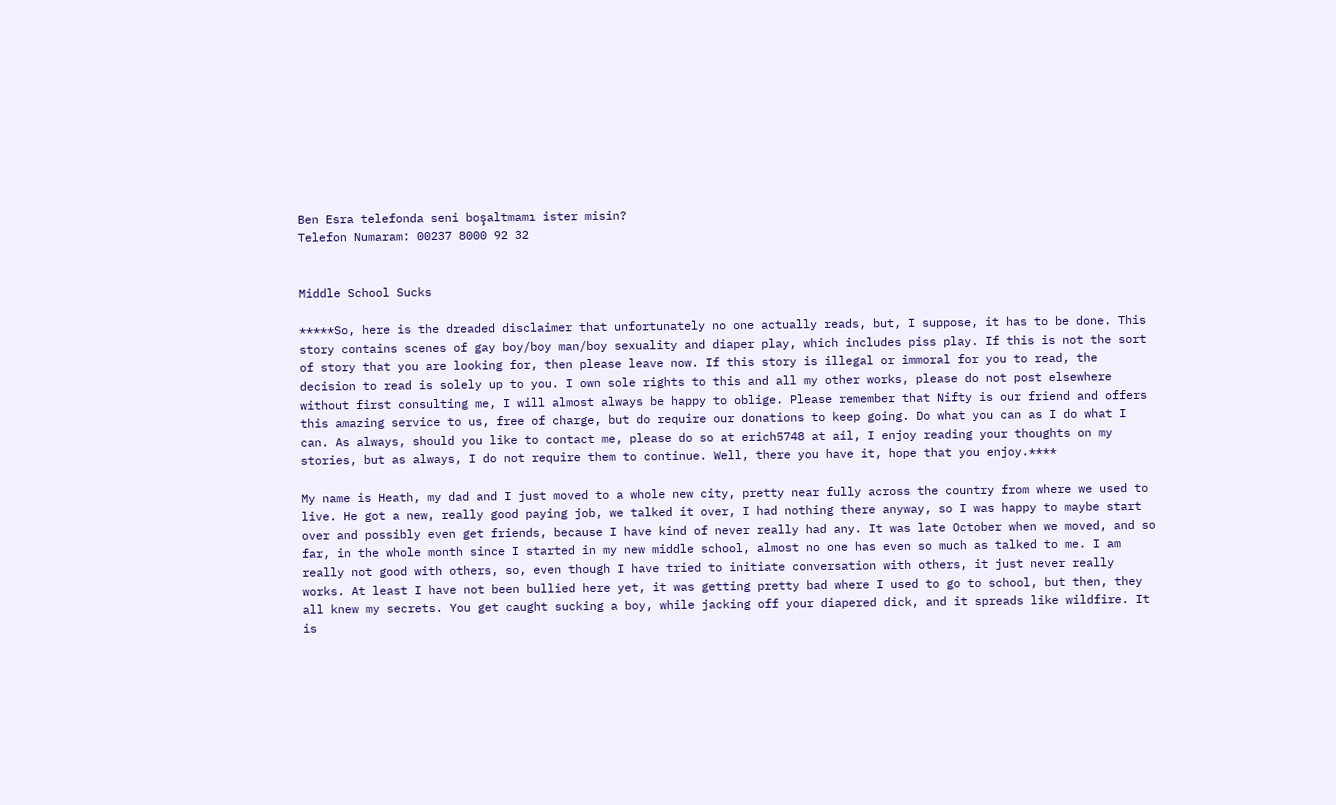Ben Esra telefonda seni boşaltmamı ister misin?
Telefon Numaram: 00237 8000 92 32


Middle School Sucks

*****So, here is the dreaded disclaimer that unfortunately no one actually reads, but, I suppose, it has to be done. This story contains scenes of gay boy/boy man/boy sexuality and diaper play, which includes piss play. If this is not the sort of story that you are looking for, then please leave now. If this story is illegal or immoral for you to read, the decision to read is solely up to you. I own sole rights to this and all my other works, please do not post elsewhere without first consulting me, I will almost always be happy to oblige. Please remember that Nifty is our friend and offers this amazing service to us, free of charge, but do require our donations to keep going. Do what you can as I do what I can. As always, should you like to contact me, please do so at erich5748 at ail, I enjoy reading your thoughts on my stories, but as always, I do not require them to continue. Well, there you have it, hope that you enjoy.****

My name is Heath, my dad and I just moved to a whole new city, pretty near fully across the country from where we used to live. He got a new, really good paying job, we talked it over, I had nothing there anyway, so I was happy to maybe start over and possibly even get friends, because I have kind of never really had any. It was late October when we moved, and so far, in the whole month since I started in my new middle school, almost no one has even so much as talked to me. I am really not good with others, so, even though I have tried to initiate conversation with others, it just never really works. At least I have not been bullied here yet, it was getting pretty bad where I used to go to school, but then, they all knew my secrets. You get caught sucking a boy, while jacking off your diapered dick, and it spreads like wildfire. It is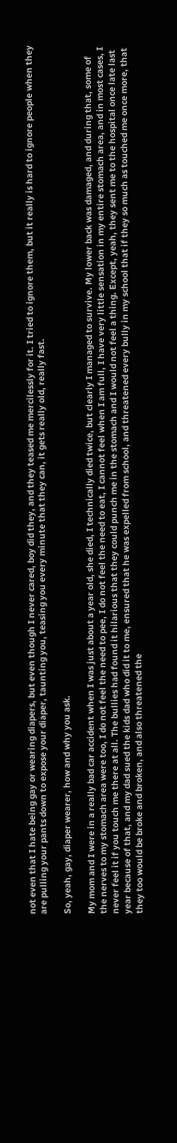not even that I hate being gay or wearing diapers, but even though I never cared, boy did they, and they teased me mercilessly for it. I tried to ignore them, but it really is hard to ignore people when they are pulling your pants down to expose your diaper, taunting you, teasing you every minute that they can, it gets really old, really fast.

So, yeah, gay, diaper wearer, how and why you ask.

My mom and I were in a really bad car accident when I was just about a year old, she died, I technically died twice, but clearly I managed to survive. My lower back was damaged, and during that, some of the nerves to my stomach area were too, I do not feel the need to pee, I do not feel the need to eat, I cannot feel when I am full, I have very little sensation in my entire stomach area, and in most cases, I never feel it if you touch me there at all. The bullies had found it hilarious that they could punch me in the stomach and I would not feel a thing. Except, yeah, they sent me to the hospital once late last year because of that, and my dad sued the kids dad who did it to me, ensured that he was expelled from school, and threatened every bully in my school that if they so much as touched me once more, that they too would be broke and broken, and also threatened the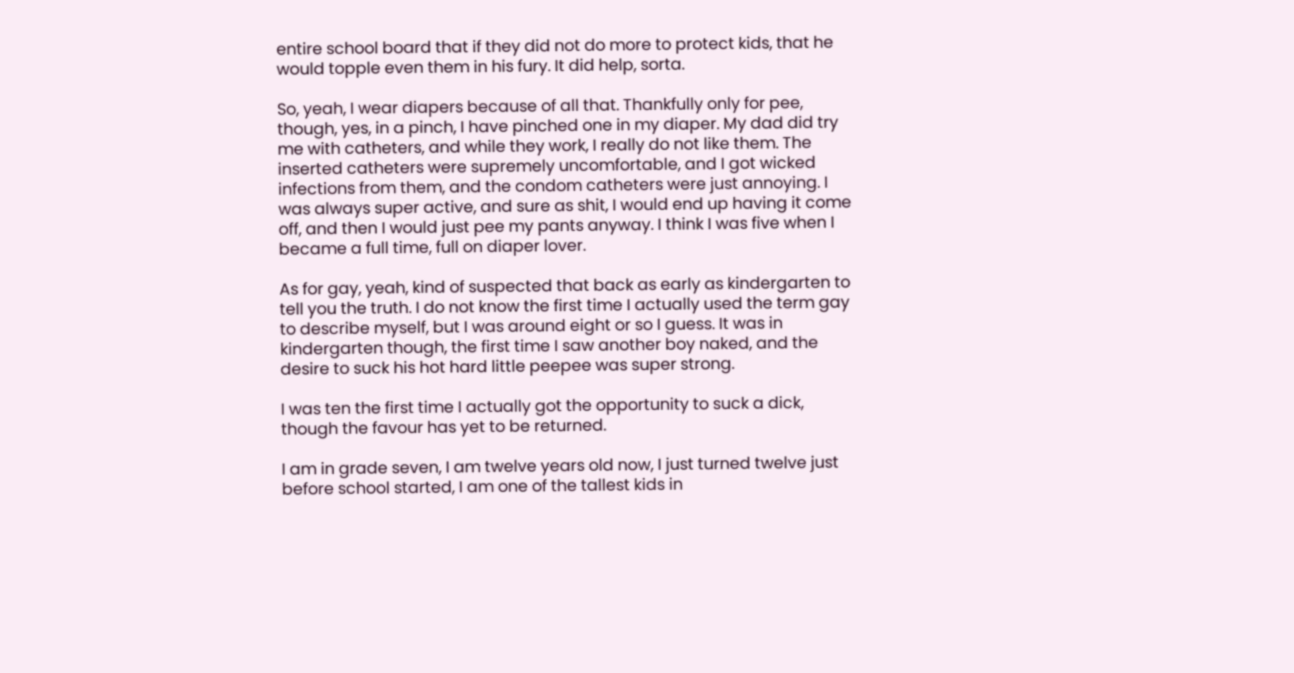entire school board that if they did not do more to protect kids, that he would topple even them in his fury. It did help, sorta.

So, yeah, I wear diapers because of all that. Thankfully only for pee, though, yes, in a pinch, I have pinched one in my diaper. My dad did try me with catheters, and while they work, I really do not like them. The inserted catheters were supremely uncomfortable, and I got wicked infections from them, and the condom catheters were just annoying. I was always super active, and sure as shit, I would end up having it come off, and then I would just pee my pants anyway. I think I was five when I became a full time, full on diaper lover.

As for gay, yeah, kind of suspected that back as early as kindergarten to tell you the truth. I do not know the first time I actually used the term gay to describe myself, but I was around eight or so I guess. It was in kindergarten though, the first time I saw another boy naked, and the desire to suck his hot hard little peepee was super strong.

I was ten the first time I actually got the opportunity to suck a dick, though the favour has yet to be returned.

I am in grade seven, I am twelve years old now, I just turned twelve just before school started, I am one of the tallest kids in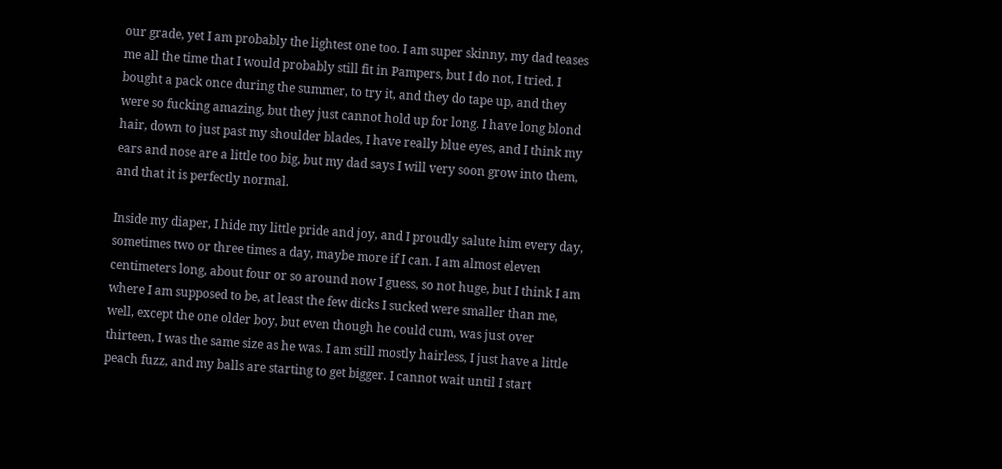our grade, yet I am probably the lightest one too. I am super skinny, my dad teases me all the time that I would probably still fit in Pampers, but I do not, I tried. I bought a pack once during the summer, to try it, and they do tape up, and they were so fucking amazing, but they just cannot hold up for long. I have long blond hair, down to just past my shoulder blades, I have really blue eyes, and I think my ears and nose are a little too big, but my dad says I will very soon grow into them, and that it is perfectly normal.

Inside my diaper, I hide my little pride and joy, and I proudly salute him every day, sometimes two or three times a day, maybe more if I can. I am almost eleven centimeters long, about four or so around now I guess, so not huge, but I think I am where I am supposed to be, at least the few dicks I sucked were smaller than me, well, except the one older boy, but even though he could cum, was just over thirteen, I was the same size as he was. I am still mostly hairless, I just have a little peach fuzz, and my balls are starting to get bigger. I cannot wait until I start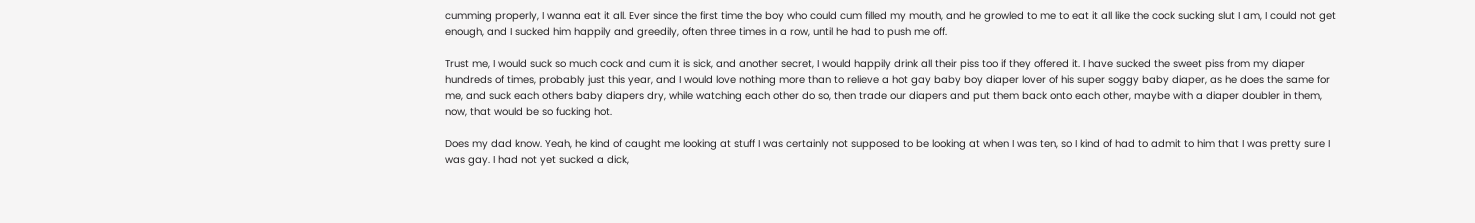cumming properly, I wanna eat it all. Ever since the first time the boy who could cum filled my mouth, and he growled to me to eat it all like the cock sucking slut I am, I could not get enough, and I sucked him happily and greedily, often three times in a row, until he had to push me off.

Trust me, I would suck so much cock and cum it is sick, and another secret, I would happily drink all their piss too if they offered it. I have sucked the sweet piss from my diaper hundreds of times, probably just this year, and I would love nothing more than to relieve a hot gay baby boy diaper lover of his super soggy baby diaper, as he does the same for me, and suck each others baby diapers dry, while watching each other do so, then trade our diapers and put them back onto each other, maybe with a diaper doubler in them, now, that would be so fucking hot.

Does my dad know. Yeah, he kind of caught me looking at stuff I was certainly not supposed to be looking at when I was ten, so I kind of had to admit to him that I was pretty sure I was gay. I had not yet sucked a dick,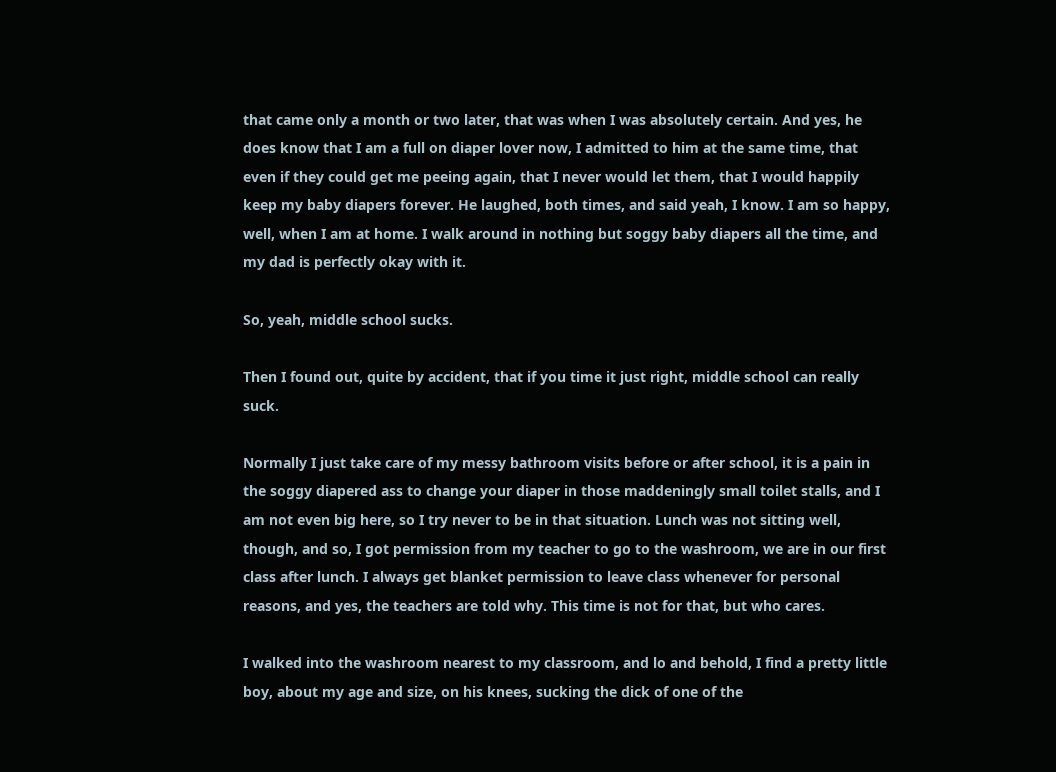that came only a month or two later, that was when I was absolutely certain. And yes, he does know that I am a full on diaper lover now, I admitted to him at the same time, that even if they could get me peeing again, that I never would let them, that I would happily keep my baby diapers forever. He laughed, both times, and said yeah, I know. I am so happy, well, when I am at home. I walk around in nothing but soggy baby diapers all the time, and my dad is perfectly okay with it.

So, yeah, middle school sucks.

Then I found out, quite by accident, that if you time it just right, middle school can really suck.

Normally I just take care of my messy bathroom visits before or after school, it is a pain in the soggy diapered ass to change your diaper in those maddeningly small toilet stalls, and I am not even big here, so I try never to be in that situation. Lunch was not sitting well, though, and so, I got permission from my teacher to go to the washroom, we are in our first class after lunch. I always get blanket permission to leave class whenever for personal reasons, and yes, the teachers are told why. This time is not for that, but who cares.

I walked into the washroom nearest to my classroom, and lo and behold, I find a pretty little boy, about my age and size, on his knees, sucking the dick of one of the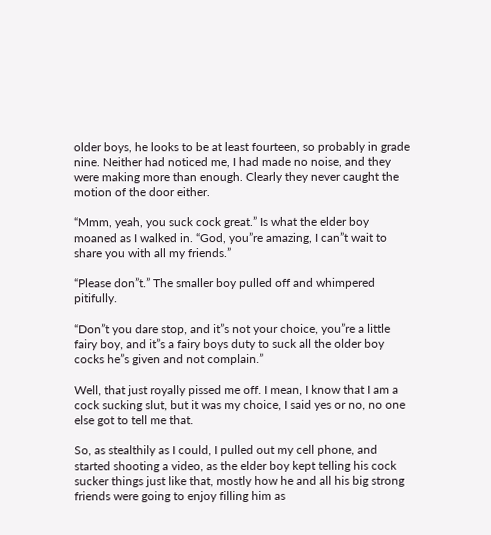older boys, he looks to be at least fourteen, so probably in grade nine. Neither had noticed me, I had made no noise, and they were making more than enough. Clearly they never caught the motion of the door either.

“Mmm, yeah, you suck cock great.” Is what the elder boy moaned as I walked in. “God, you”re amazing, I can”t wait to share you with all my friends.”

“Please don”t.” The smaller boy pulled off and whimpered pitifully.

“Don”t you dare stop, and it”s not your choice, you”re a little fairy boy, and it”s a fairy boys duty to suck all the older boy cocks he”s given and not complain.”

Well, that just royally pissed me off. I mean, I know that I am a cock sucking slut, but it was my choice, I said yes or no, no one else got to tell me that.

So, as stealthily as I could, I pulled out my cell phone, and started shooting a video, as the elder boy kept telling his cock sucker things just like that, mostly how he and all his big strong friends were going to enjoy filling him as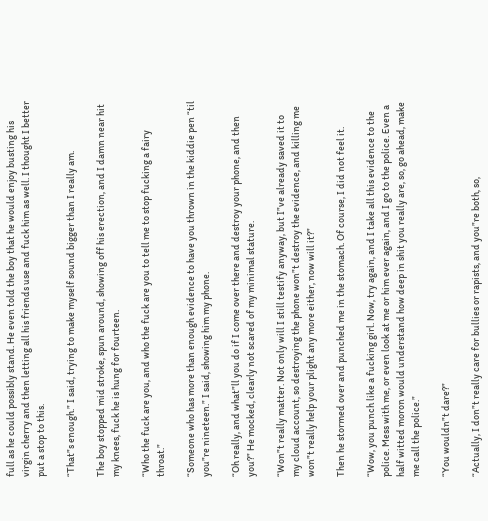full as he could possibly stand. He even told the boy that he would enjoy busting his virgin cherry and then letting all his friends use and fuck him as well. I thought I better put a stop to this.

“That”s enough.” I said, trying to make myself sound bigger than I really am.

The boy stopped mid stroke, spun around, showing off his erection, and I damn near hit my knees, fuck he is hung for fourteen.

“Who the fuck are you, and who the fuck are you to tell me to stop fucking a fairy throat.”

“Someone who has more than enough evidence to have you thrown in the kiddie pen “til you”re nineteen.” I said, showing him my phone.

“Oh really, and what”ll you do if I come over there and destroy your phone, and then you?” He mocked, clearly not scared of my minimal stature.

“Won”t really matter. Not only will I still testify anyway, but I”ve already saved it to my cloud account, so destroying the phone won”t destroy the evidence, and killing me won”t really help your plight any more either, now will it?”

Then he stormed over and punched me in the stomach. Of course, I did not feel it.

“Wow, you punch like a fucking girl. Now, try again, and I take all this evidence to the police. Mess with me, or even look at me or him ever again, and I go to the police. Even a half witted moron would understand how deep in shit you really are, so, go ahead, make me call the police.”

“You wouldn”t dare?”

“Actually, I don”t really care for bullies or rapists, and you”re both, so,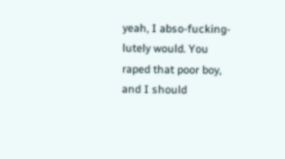yeah, I abso-fucking-lutely would. You raped that poor boy, and I should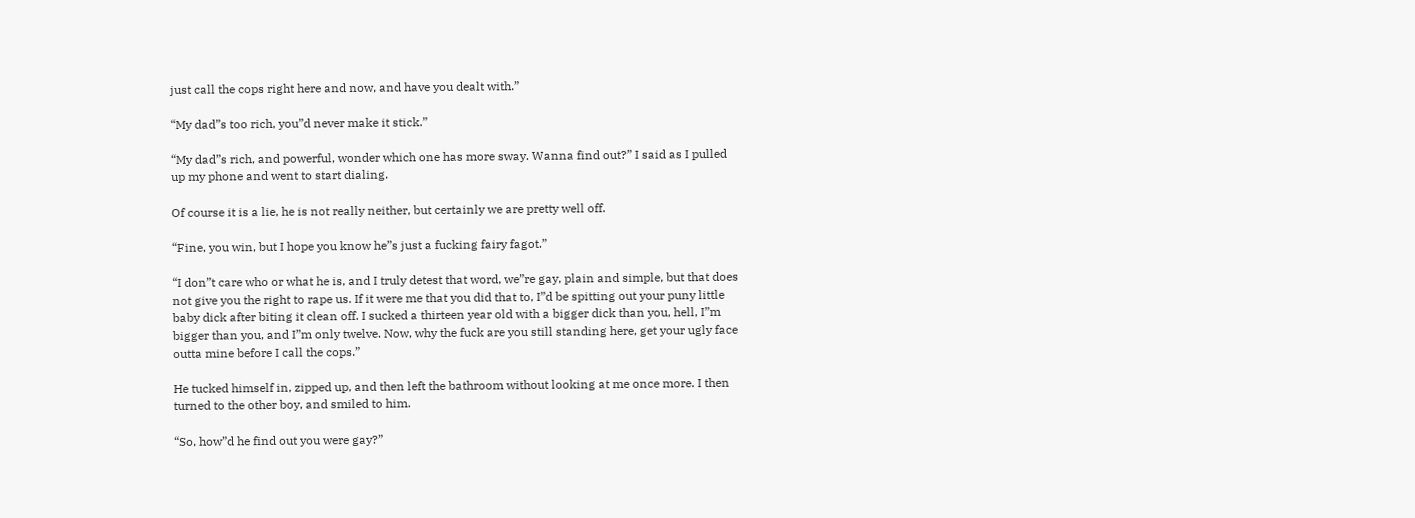just call the cops right here and now, and have you dealt with.”

“My dad”s too rich, you”d never make it stick.”

“My dad”s rich, and powerful, wonder which one has more sway. Wanna find out?” I said as I pulled up my phone and went to start dialing.

Of course it is a lie, he is not really neither, but certainly we are pretty well off.

“Fine, you win, but I hope you know he”s just a fucking fairy fagot.”

“I don”t care who or what he is, and I truly detest that word, we”re gay, plain and simple, but that does not give you the right to rape us. If it were me that you did that to, I”d be spitting out your puny little baby dick after biting it clean off. I sucked a thirteen year old with a bigger dick than you, hell, I”m bigger than you, and I”m only twelve. Now, why the fuck are you still standing here, get your ugly face outta mine before I call the cops.”

He tucked himself in, zipped up, and then left the bathroom without looking at me once more. I then turned to the other boy, and smiled to him.

“So, how”d he find out you were gay?”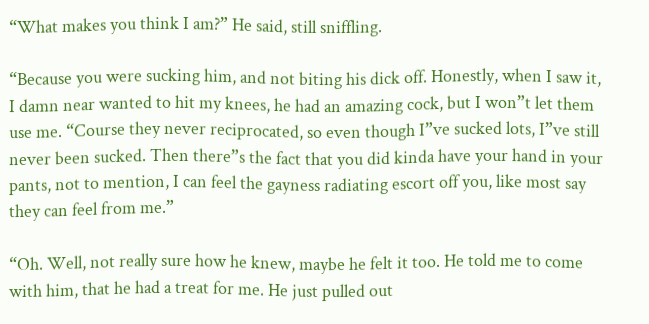“What makes you think I am?” He said, still sniffling.

“Because you were sucking him, and not biting his dick off. Honestly, when I saw it, I damn near wanted to hit my knees, he had an amazing cock, but I won”t let them use me. “Course they never reciprocated, so even though I”ve sucked lots, I”ve still never been sucked. Then there”s the fact that you did kinda have your hand in your pants, not to mention, I can feel the gayness radiating escort off you, like most say they can feel from me.”

“Oh. Well, not really sure how he knew, maybe he felt it too. He told me to come with him, that he had a treat for me. He just pulled out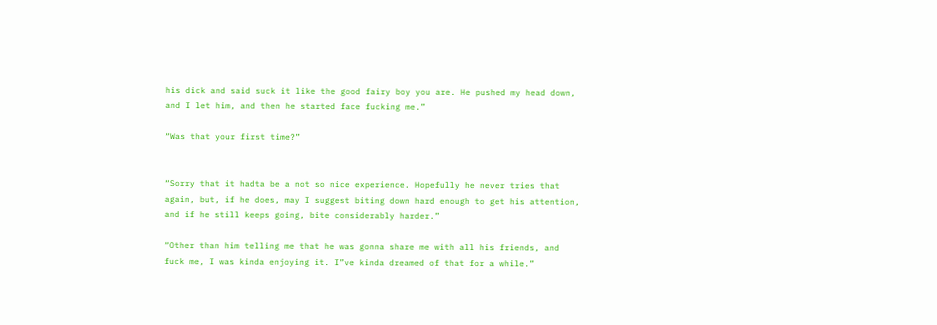his dick and said suck it like the good fairy boy you are. He pushed my head down, and I let him, and then he started face fucking me.”

“Was that your first time?”


“Sorry that it hadta be a not so nice experience. Hopefully he never tries that again, but, if he does, may I suggest biting down hard enough to get his attention, and if he still keeps going, bite considerably harder.”

“Other than him telling me that he was gonna share me with all his friends, and fuck me, I was kinda enjoying it. I”ve kinda dreamed of that for a while.”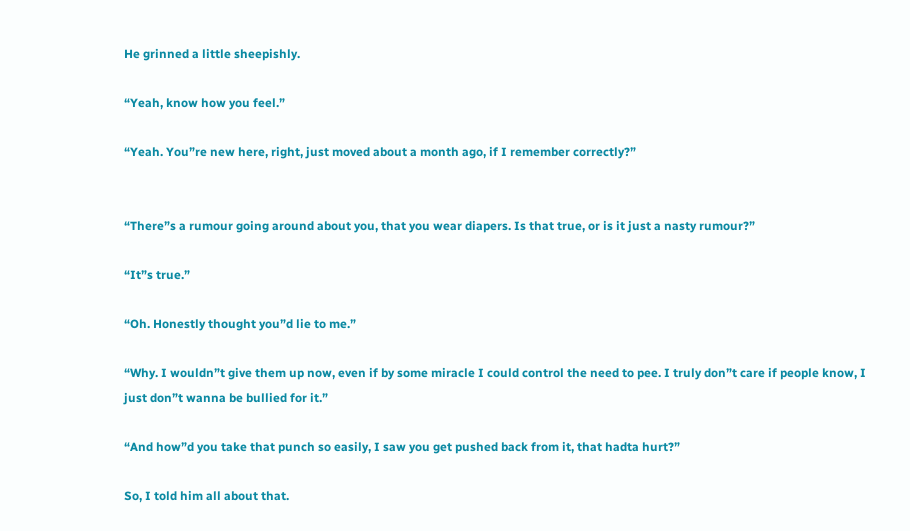He grinned a little sheepishly.

“Yeah, know how you feel.”

“Yeah. You”re new here, right, just moved about a month ago, if I remember correctly?”


“There”s a rumour going around about you, that you wear diapers. Is that true, or is it just a nasty rumour?”

“It”s true.”

“Oh. Honestly thought you”d lie to me.”

“Why. I wouldn”t give them up now, even if by some miracle I could control the need to pee. I truly don”t care if people know, I just don”t wanna be bullied for it.”

“And how”d you take that punch so easily, I saw you get pushed back from it, that hadta hurt?”

So, I told him all about that.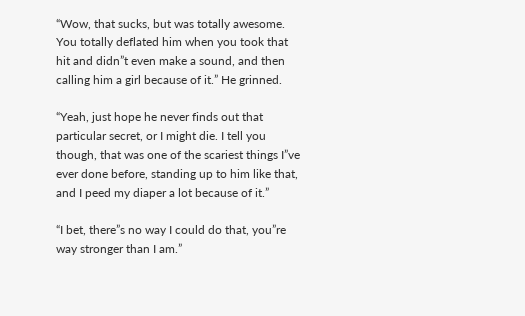“Wow, that sucks, but was totally awesome. You totally deflated him when you took that hit and didn”t even make a sound, and then calling him a girl because of it.” He grinned.

“Yeah, just hope he never finds out that particular secret, or I might die. I tell you though, that was one of the scariest things I”ve ever done before, standing up to him like that, and I peed my diaper a lot because of it.”

“I bet, there”s no way I could do that, you”re way stronger than I am.”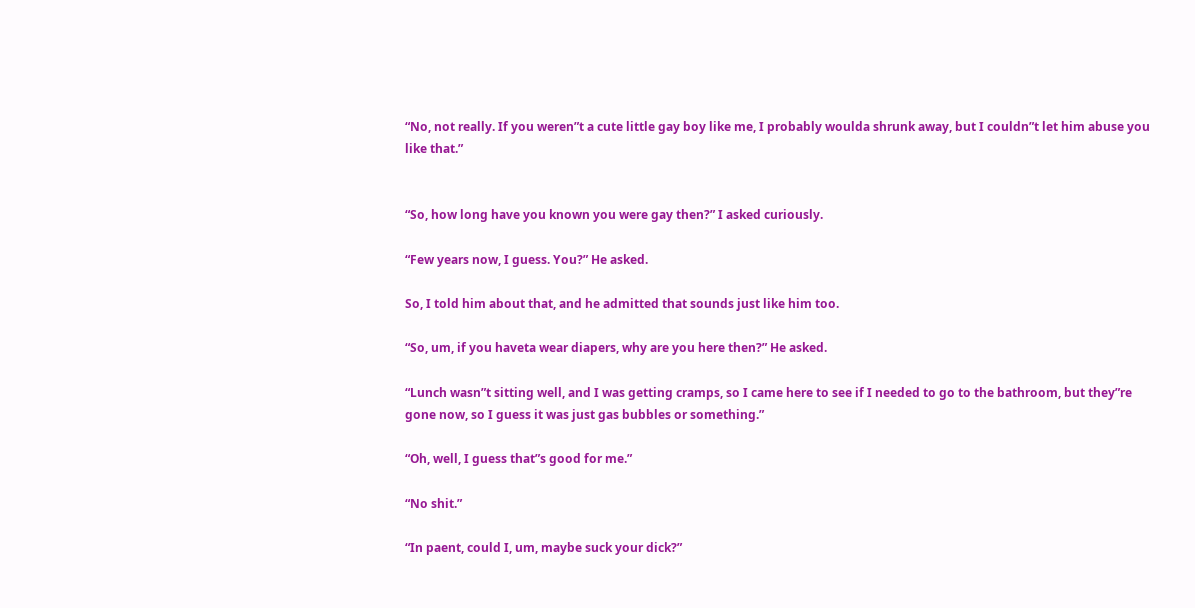“No, not really. If you weren”t a cute little gay boy like me, I probably woulda shrunk away, but I couldn”t let him abuse you like that.”


“So, how long have you known you were gay then?” I asked curiously.

“Few years now, I guess. You?” He asked.

So, I told him about that, and he admitted that sounds just like him too.

“So, um, if you haveta wear diapers, why are you here then?” He asked.

“Lunch wasn”t sitting well, and I was getting cramps, so I came here to see if I needed to go to the bathroom, but they”re gone now, so I guess it was just gas bubbles or something.”

“Oh, well, I guess that”s good for me.”

“No shit.”

“In paent, could I, um, maybe suck your dick?”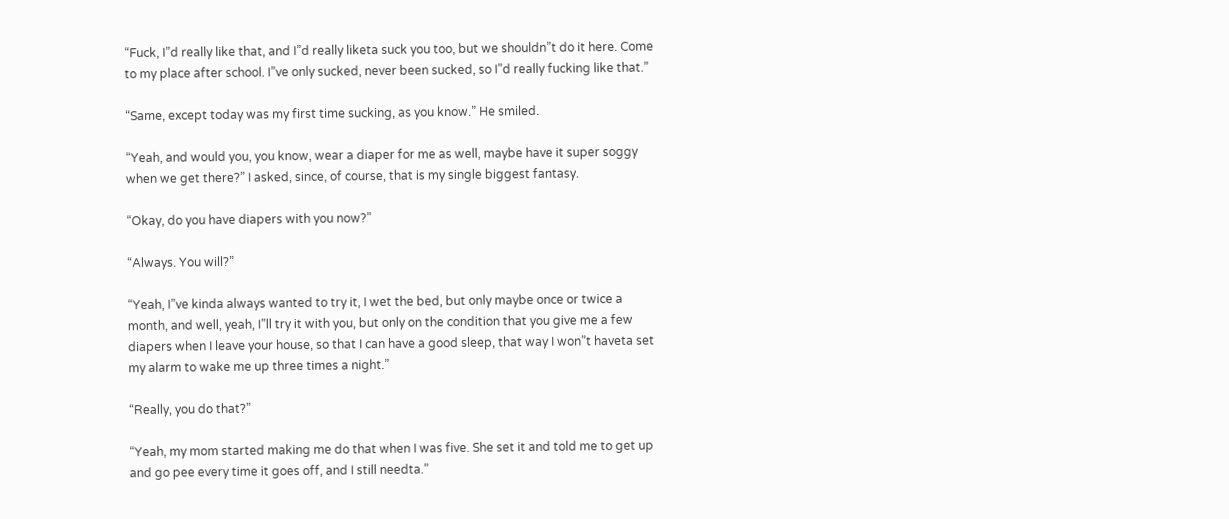“Fuck, I”d really like that, and I”d really liketa suck you too, but we shouldn”t do it here. Come to my place after school. I”ve only sucked, never been sucked, so I”d really fucking like that.”

“Same, except today was my first time sucking, as you know.” He smiled.

“Yeah, and would you, you know, wear a diaper for me as well, maybe have it super soggy when we get there?” I asked, since, of course, that is my single biggest fantasy.

“Okay, do you have diapers with you now?”

“Always. You will?”

“Yeah, I”ve kinda always wanted to try it, I wet the bed, but only maybe once or twice a month, and well, yeah, I”ll try it with you, but only on the condition that you give me a few diapers when I leave your house, so that I can have a good sleep, that way I won”t haveta set my alarm to wake me up three times a night.”

“Really, you do that?”

“Yeah, my mom started making me do that when I was five. She set it and told me to get up and go pee every time it goes off, and I still needta.”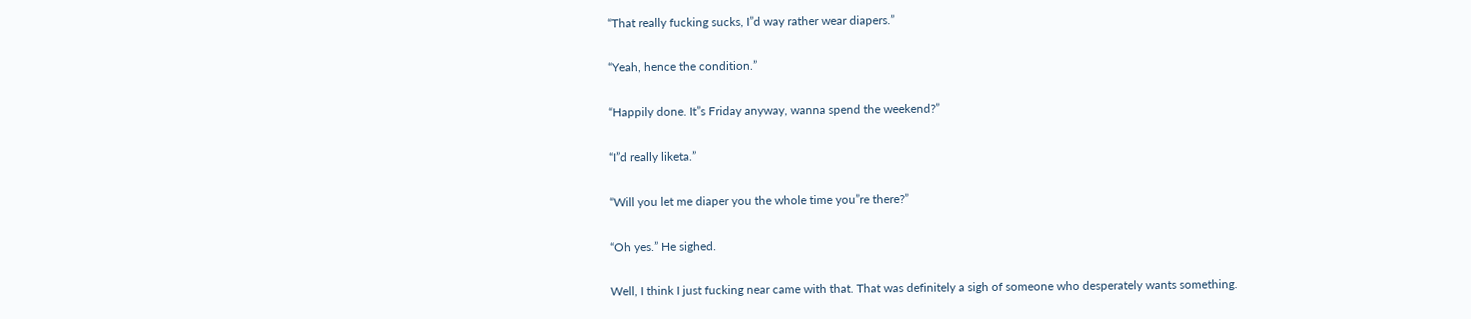“That really fucking sucks, I”d way rather wear diapers.”

“Yeah, hence the condition.”

“Happily done. It”s Friday anyway, wanna spend the weekend?”

“I”d really liketa.”

“Will you let me diaper you the whole time you”re there?”

“Oh yes.” He sighed.

Well, I think I just fucking near came with that. That was definitely a sigh of someone who desperately wants something.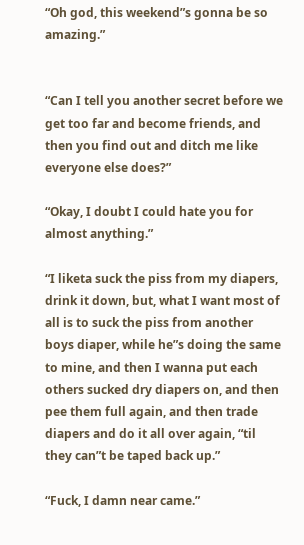“Oh god, this weekend”s gonna be so amazing.”


“Can I tell you another secret before we get too far and become friends, and then you find out and ditch me like everyone else does?”

“Okay, I doubt I could hate you for almost anything.”

“I liketa suck the piss from my diapers, drink it down, but, what I want most of all is to suck the piss from another boys diaper, while he”s doing the same to mine, and then I wanna put each others sucked dry diapers on, and then pee them full again, and then trade diapers and do it all over again, “til they can”t be taped back up.”

“Fuck, I damn near came.”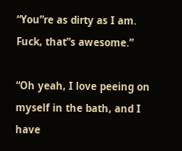“You”re as dirty as I am. Fuck, that”s awesome.”

“Oh yeah, I love peeing on myself in the bath, and I have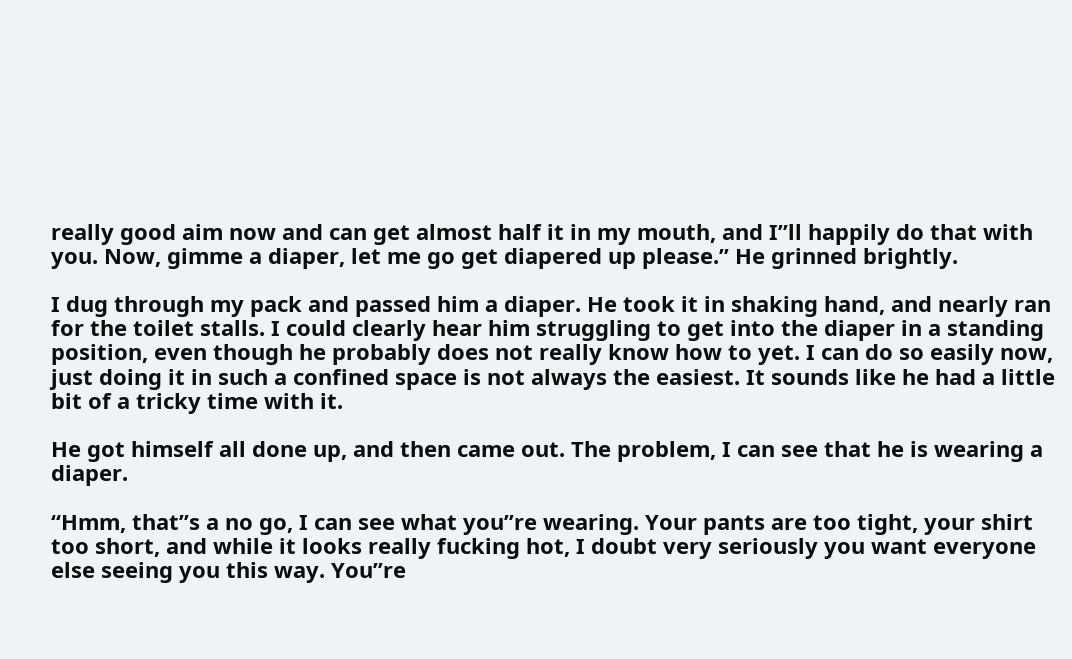really good aim now and can get almost half it in my mouth, and I”ll happily do that with you. Now, gimme a diaper, let me go get diapered up please.” He grinned brightly.

I dug through my pack and passed him a diaper. He took it in shaking hand, and nearly ran for the toilet stalls. I could clearly hear him struggling to get into the diaper in a standing position, even though he probably does not really know how to yet. I can do so easily now, just doing it in such a confined space is not always the easiest. It sounds like he had a little bit of a tricky time with it.

He got himself all done up, and then came out. The problem, I can see that he is wearing a diaper.

“Hmm, that”s a no go, I can see what you”re wearing. Your pants are too tight, your shirt too short, and while it looks really fucking hot, I doubt very seriously you want everyone else seeing you this way. You”re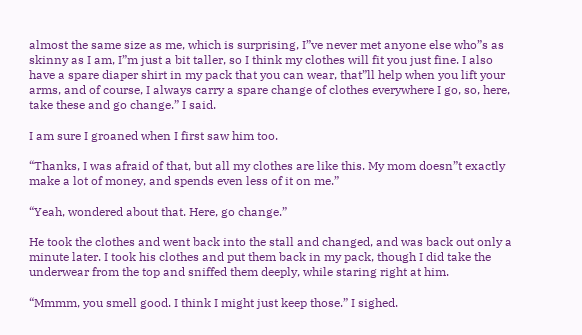almost the same size as me, which is surprising, I”ve never met anyone else who”s as skinny as I am, I”m just a bit taller, so I think my clothes will fit you just fine. I also have a spare diaper shirt in my pack that you can wear, that”ll help when you lift your arms, and of course, I always carry a spare change of clothes everywhere I go, so, here, take these and go change.” I said.

I am sure I groaned when I first saw him too.

“Thanks, I was afraid of that, but all my clothes are like this. My mom doesn”t exactly make a lot of money, and spends even less of it on me.”

“Yeah, wondered about that. Here, go change.”

He took the clothes and went back into the stall and changed, and was back out only a minute later. I took his clothes and put them back in my pack, though I did take the underwear from the top and sniffed them deeply, while staring right at him.

“Mmmm, you smell good. I think I might just keep those.” I sighed.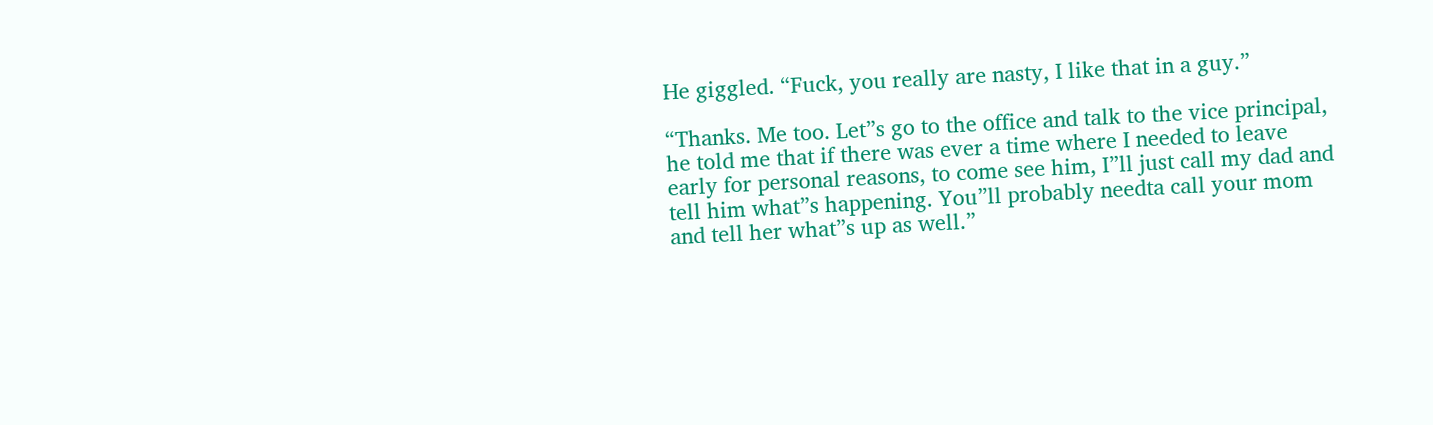He giggled. “Fuck, you really are nasty, I like that in a guy.”

“Thanks. Me too. Let”s go to the office and talk to the vice principal, he told me that if there was ever a time where I needed to leave early for personal reasons, to come see him, I”ll just call my dad and tell him what”s happening. You”ll probably needta call your mom and tell her what”s up as well.”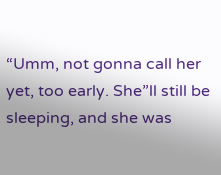“Umm, not gonna call her yet, too early. She”ll still be sleeping, and she was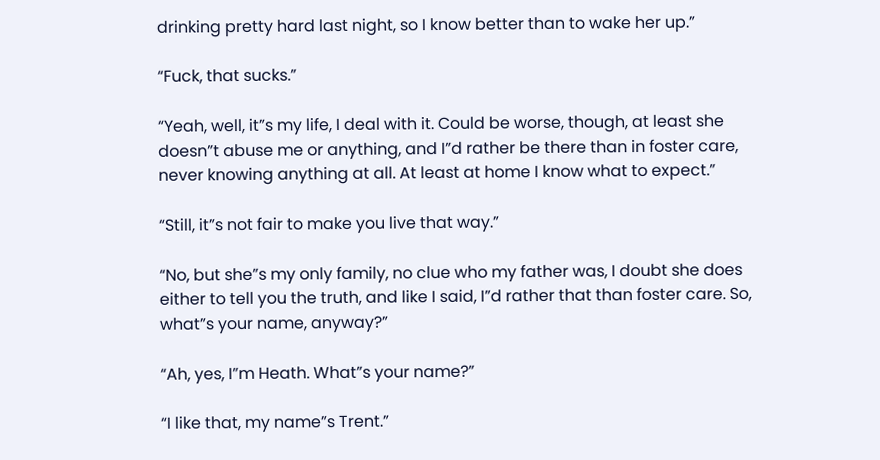drinking pretty hard last night, so I know better than to wake her up.”

“Fuck, that sucks.”

“Yeah, well, it”s my life, I deal with it. Could be worse, though, at least she doesn”t abuse me or anything, and I”d rather be there than in foster care, never knowing anything at all. At least at home I know what to expect.”

“Still, it”s not fair to make you live that way.”

“No, but she”s my only family, no clue who my father was, I doubt she does either to tell you the truth, and like I said, I”d rather that than foster care. So, what”s your name, anyway?”

“Ah, yes, I”m Heath. What”s your name?”

“I like that, my name”s Trent.”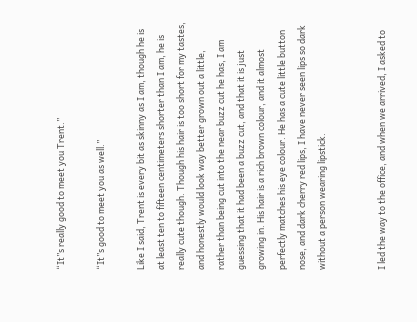“It”s really good to meet you Trent.”

“It”s good to meet you as well.”

Like I said, Trent is every bit as skinny as I am, though he is at least ten to fifteen centimeters shorter than I am, he is really cute though. Though his hair is too short for my tastes, and honestly would look way better grown out a little, rather than being cut into the near buzz cut he has, I am guessing that it had been a buzz cut, and that it is just growing in. His hair is a rich brown colour, and it almost perfectly matches his eye colour. He has a cute little button nose, and dark cherry red lips, I have never seen lips so dark without a person wearing lipstick.


I led the way to the office, and when we arrived, I asked to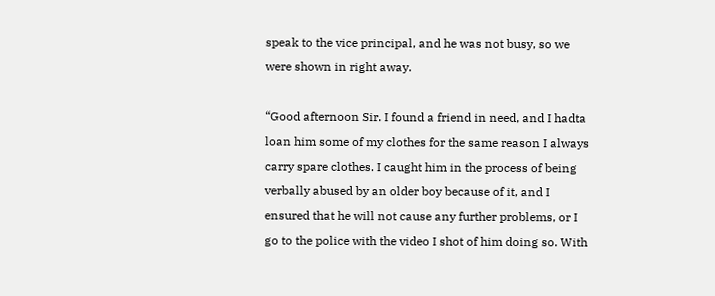speak to the vice principal, and he was not busy, so we were shown in right away.

“Good afternoon Sir. I found a friend in need, and I hadta loan him some of my clothes for the same reason I always carry spare clothes. I caught him in the process of being verbally abused by an older boy because of it, and I ensured that he will not cause any further problems, or I go to the police with the video I shot of him doing so. With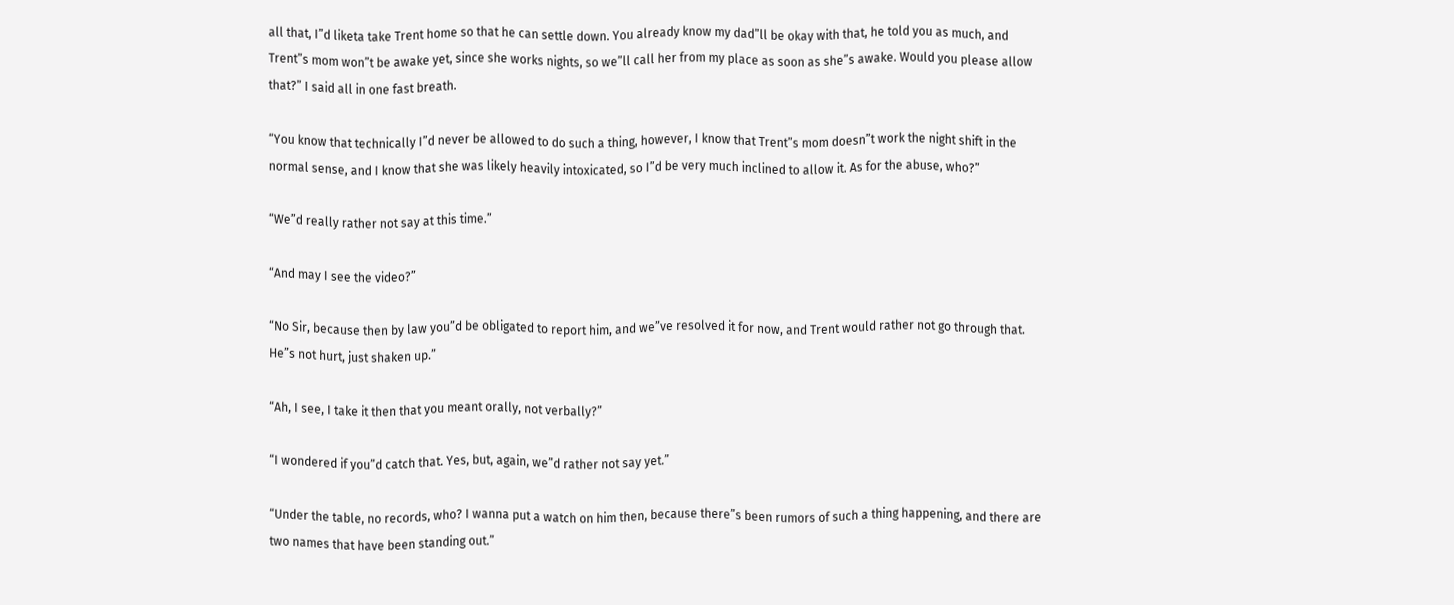all that, I”d liketa take Trent home so that he can settle down. You already know my dad”ll be okay with that, he told you as much, and Trent”s mom won”t be awake yet, since she works nights, so we”ll call her from my place as soon as she”s awake. Would you please allow that?” I said all in one fast breath.

“You know that technically I”d never be allowed to do such a thing, however, I know that Trent”s mom doesn”t work the night shift in the normal sense, and I know that she was likely heavily intoxicated, so I”d be very much inclined to allow it. As for the abuse, who?”

“We”d really rather not say at this time.”

“And may I see the video?”

“No Sir, because then by law you”d be obligated to report him, and we”ve resolved it for now, and Trent would rather not go through that. He”s not hurt, just shaken up.”

“Ah, I see, I take it then that you meant orally, not verbally?”

“I wondered if you”d catch that. Yes, but, again, we”d rather not say yet.”

“Under the table, no records, who? I wanna put a watch on him then, because there”s been rumors of such a thing happening, and there are two names that have been standing out.”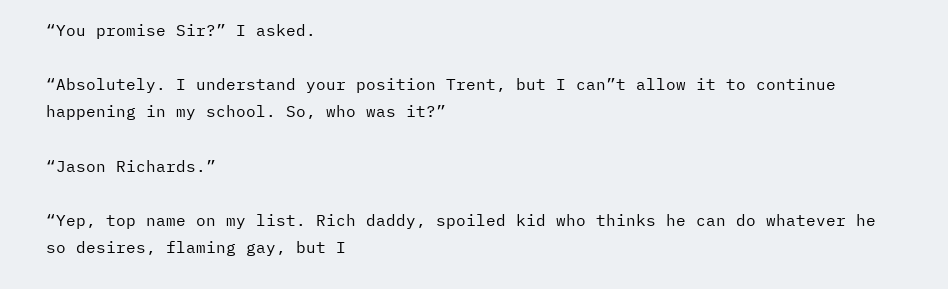“You promise Sir?” I asked.

“Absolutely. I understand your position Trent, but I can”t allow it to continue happening in my school. So, who was it?”

“Jason Richards.”

“Yep, top name on my list. Rich daddy, spoiled kid who thinks he can do whatever he so desires, flaming gay, but I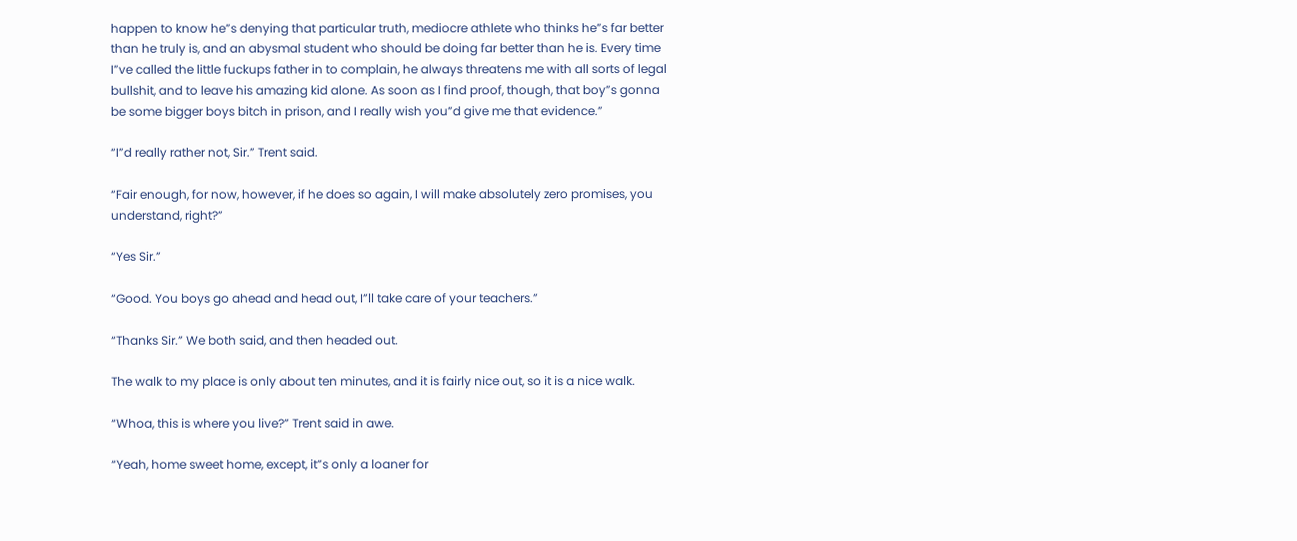happen to know he”s denying that particular truth, mediocre athlete who thinks he”s far better than he truly is, and an abysmal student who should be doing far better than he is. Every time I”ve called the little fuckups father in to complain, he always threatens me with all sorts of legal bullshit, and to leave his amazing kid alone. As soon as I find proof, though, that boy”s gonna be some bigger boys bitch in prison, and I really wish you”d give me that evidence.”

“I”d really rather not, Sir.” Trent said.

“Fair enough, for now, however, if he does so again, I will make absolutely zero promises, you understand, right?”

“Yes Sir.”

“Good. You boys go ahead and head out, I”ll take care of your teachers.”

“Thanks Sir.” We both said, and then headed out.

The walk to my place is only about ten minutes, and it is fairly nice out, so it is a nice walk.

“Whoa, this is where you live?” Trent said in awe.

“Yeah, home sweet home, except, it”s only a loaner for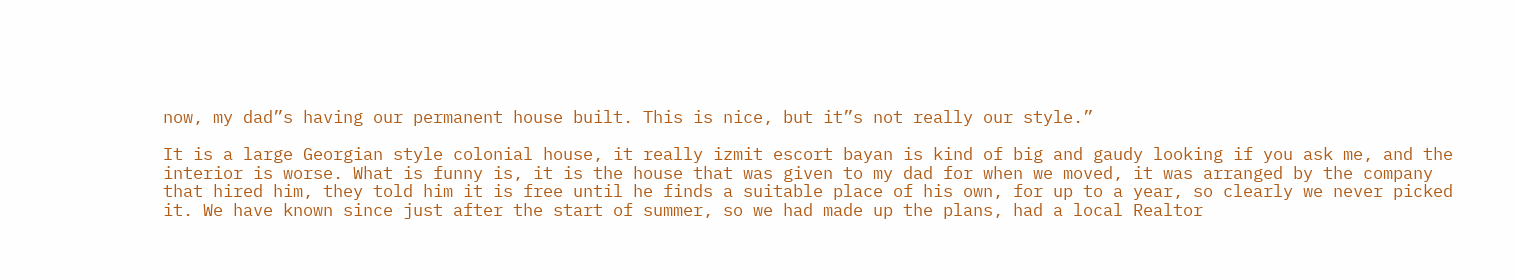now, my dad”s having our permanent house built. This is nice, but it”s not really our style.”

It is a large Georgian style colonial house, it really izmit escort bayan is kind of big and gaudy looking if you ask me, and the interior is worse. What is funny is, it is the house that was given to my dad for when we moved, it was arranged by the company that hired him, they told him it is free until he finds a suitable place of his own, for up to a year, so clearly we never picked it. We have known since just after the start of summer, so we had made up the plans, had a local Realtor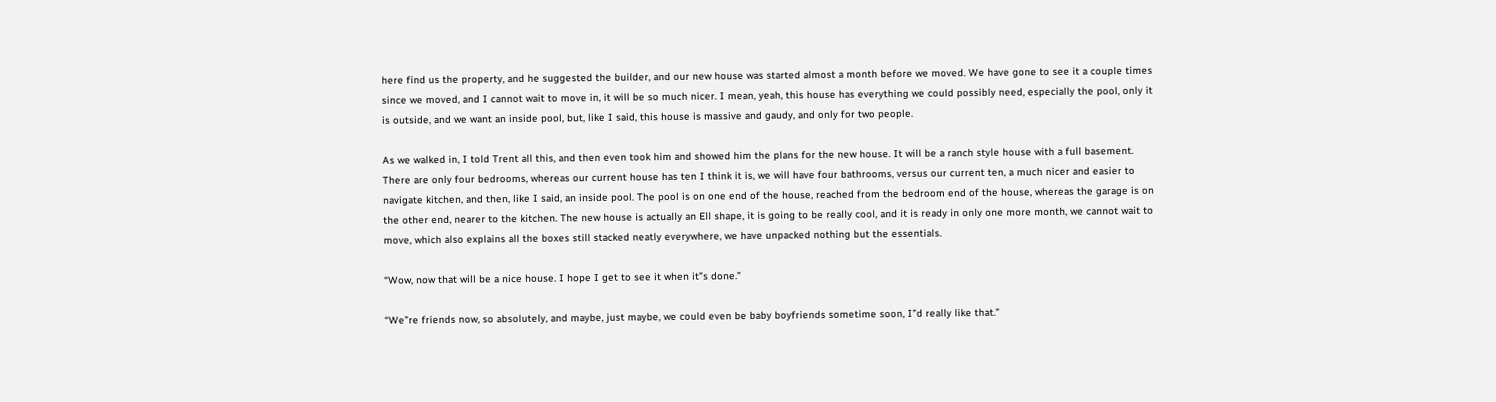here find us the property, and he suggested the builder, and our new house was started almost a month before we moved. We have gone to see it a couple times since we moved, and I cannot wait to move in, it will be so much nicer. I mean, yeah, this house has everything we could possibly need, especially the pool, only it is outside, and we want an inside pool, but, like I said, this house is massive and gaudy, and only for two people.

As we walked in, I told Trent all this, and then even took him and showed him the plans for the new house. It will be a ranch style house with a full basement. There are only four bedrooms, whereas our current house has ten I think it is, we will have four bathrooms, versus our current ten, a much nicer and easier to navigate kitchen, and then, like I said, an inside pool. The pool is on one end of the house, reached from the bedroom end of the house, whereas the garage is on the other end, nearer to the kitchen. The new house is actually an Ell shape, it is going to be really cool, and it is ready in only one more month, we cannot wait to move, which also explains all the boxes still stacked neatly everywhere, we have unpacked nothing but the essentials.

“Wow, now that will be a nice house. I hope I get to see it when it”s done.”

“We”re friends now, so absolutely, and maybe, just maybe, we could even be baby boyfriends sometime soon, I”d really like that.”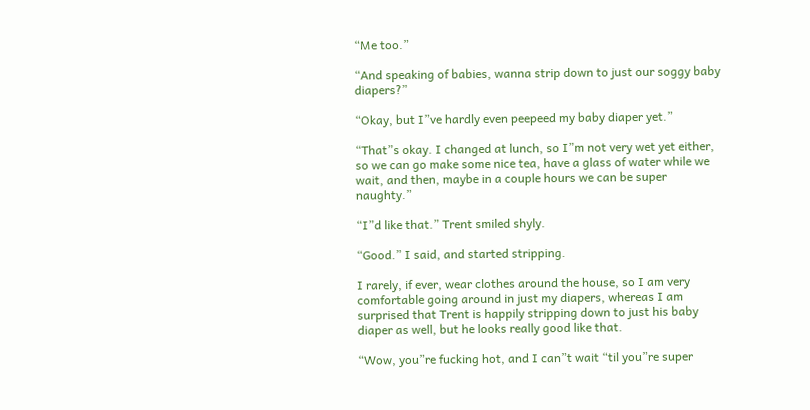“Me too.”

“And speaking of babies, wanna strip down to just our soggy baby diapers?”

“Okay, but I”ve hardly even peepeed my baby diaper yet.”

“That”s okay. I changed at lunch, so I”m not very wet yet either, so we can go make some nice tea, have a glass of water while we wait, and then, maybe in a couple hours we can be super naughty.”

“I”d like that.” Trent smiled shyly.

“Good.” I said, and started stripping.

I rarely, if ever, wear clothes around the house, so I am very comfortable going around in just my diapers, whereas I am surprised that Trent is happily stripping down to just his baby diaper as well, but he looks really good like that.

“Wow, you”re fucking hot, and I can”t wait “til you”re super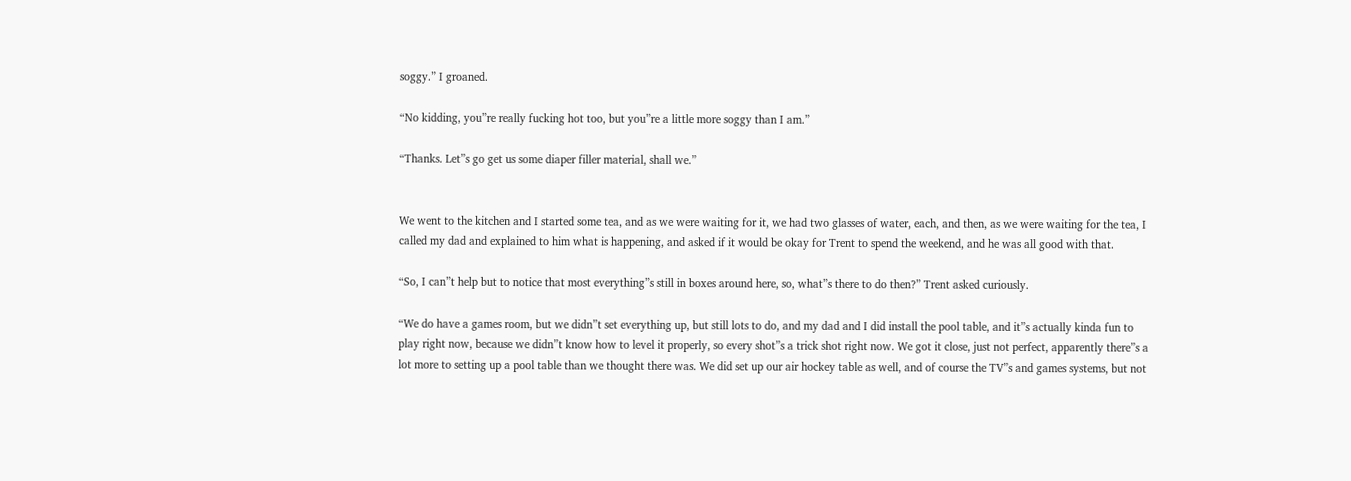soggy.” I groaned.

“No kidding, you”re really fucking hot too, but you”re a little more soggy than I am.”

“Thanks. Let”s go get us some diaper filler material, shall we.”


We went to the kitchen and I started some tea, and as we were waiting for it, we had two glasses of water, each, and then, as we were waiting for the tea, I called my dad and explained to him what is happening, and asked if it would be okay for Trent to spend the weekend, and he was all good with that.

“So, I can”t help but to notice that most everything”s still in boxes around here, so, what”s there to do then?” Trent asked curiously.

“We do have a games room, but we didn”t set everything up, but still lots to do, and my dad and I did install the pool table, and it”s actually kinda fun to play right now, because we didn”t know how to level it properly, so every shot”s a trick shot right now. We got it close, just not perfect, apparently there”s a lot more to setting up a pool table than we thought there was. We did set up our air hockey table as well, and of course the TV”s and games systems, but not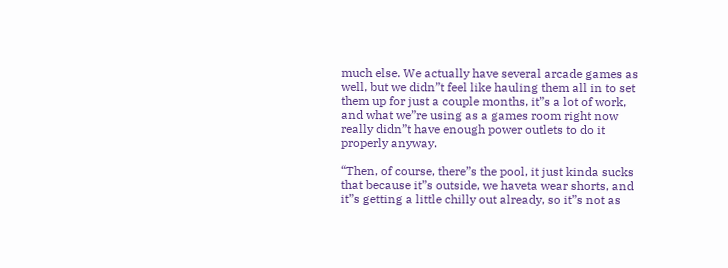much else. We actually have several arcade games as well, but we didn”t feel like hauling them all in to set them up for just a couple months, it”s a lot of work, and what we”re using as a games room right now really didn”t have enough power outlets to do it properly anyway.

“Then, of course, there”s the pool, it just kinda sucks that because it”s outside, we haveta wear shorts, and it”s getting a little chilly out already, so it”s not as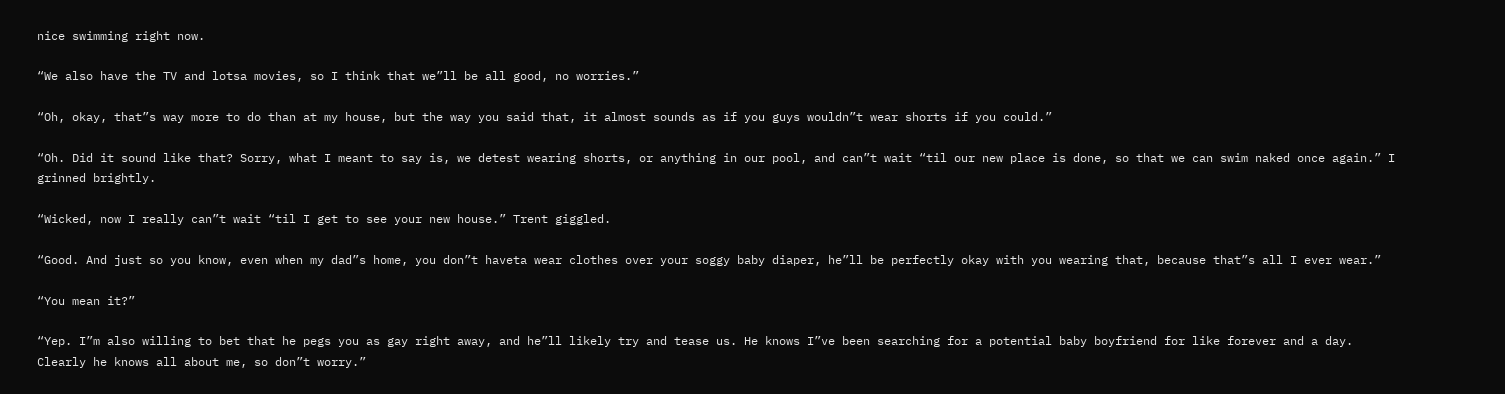nice swimming right now.

“We also have the TV and lotsa movies, so I think that we”ll be all good, no worries.”

“Oh, okay, that”s way more to do than at my house, but the way you said that, it almost sounds as if you guys wouldn”t wear shorts if you could.”

“Oh. Did it sound like that? Sorry, what I meant to say is, we detest wearing shorts, or anything in our pool, and can”t wait “til our new place is done, so that we can swim naked once again.” I grinned brightly.

“Wicked, now I really can”t wait “til I get to see your new house.” Trent giggled.

“Good. And just so you know, even when my dad”s home, you don”t haveta wear clothes over your soggy baby diaper, he”ll be perfectly okay with you wearing that, because that”s all I ever wear.”

“You mean it?”

“Yep. I”m also willing to bet that he pegs you as gay right away, and he”ll likely try and tease us. He knows I”ve been searching for a potential baby boyfriend for like forever and a day. Clearly he knows all about me, so don”t worry.”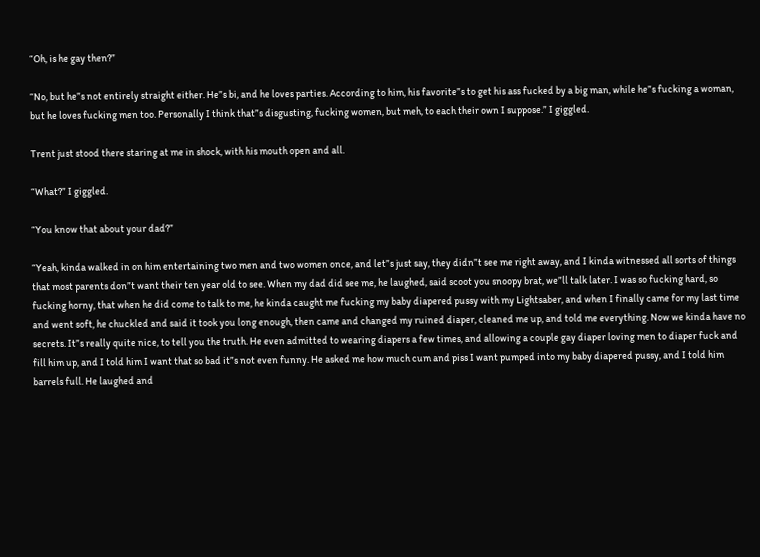“Oh, is he gay then?”

“No, but he”s not entirely straight either. He”s bi, and he loves parties. According to him, his favorite”s to get his ass fucked by a big man, while he”s fucking a woman, but he loves fucking men too. Personally I think that”s disgusting, fucking women, but meh, to each their own I suppose.” I giggled.

Trent just stood there staring at me in shock, with his mouth open and all.

“What?” I giggled.

“You know that about your dad?”

“Yeah, kinda walked in on him entertaining two men and two women once, and let”s just say, they didn”t see me right away, and I kinda witnessed all sorts of things that most parents don”t want their ten year old to see. When my dad did see me, he laughed, said scoot you snoopy brat, we”ll talk later. I was so fucking hard, so fucking horny, that when he did come to talk to me, he kinda caught me fucking my baby diapered pussy with my Lightsaber, and when I finally came for my last time and went soft, he chuckled and said it took you long enough, then came and changed my ruined diaper, cleaned me up, and told me everything. Now we kinda have no secrets. It”s really quite nice, to tell you the truth. He even admitted to wearing diapers a few times, and allowing a couple gay diaper loving men to diaper fuck and fill him up, and I told him I want that so bad it”s not even funny. He asked me how much cum and piss I want pumped into my baby diapered pussy, and I told him barrels full. He laughed and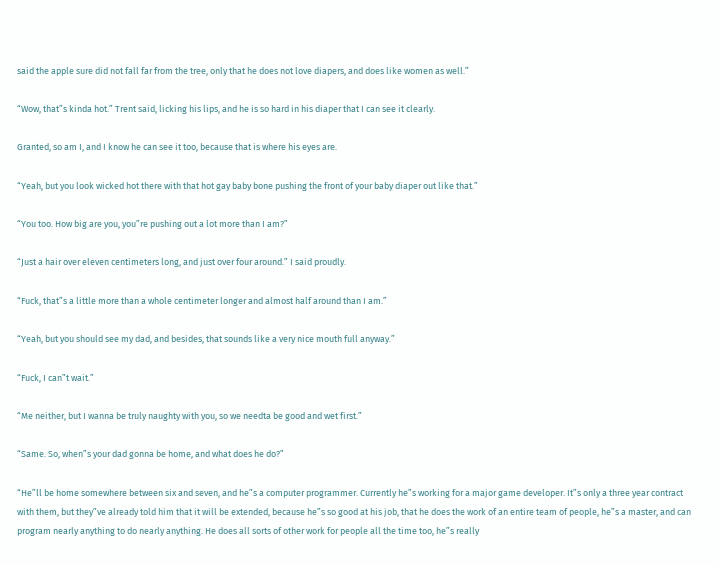said the apple sure did not fall far from the tree, only that he does not love diapers, and does like women as well.”

“Wow, that”s kinda hot.” Trent said, licking his lips, and he is so hard in his diaper that I can see it clearly.

Granted, so am I, and I know he can see it too, because that is where his eyes are.

“Yeah, but you look wicked hot there with that hot gay baby bone pushing the front of your baby diaper out like that.”

“You too. How big are you, you”re pushing out a lot more than I am?”

“Just a hair over eleven centimeters long, and just over four around.” I said proudly.

“Fuck, that”s a little more than a whole centimeter longer and almost half around than I am.”

“Yeah, but you should see my dad, and besides, that sounds like a very nice mouth full anyway.”

“Fuck, I can”t wait.”

“Me neither, but I wanna be truly naughty with you, so we needta be good and wet first.”

“Same. So, when”s your dad gonna be home, and what does he do?”

“He”ll be home somewhere between six and seven, and he”s a computer programmer. Currently he”s working for a major game developer. It”s only a three year contract with them, but they”ve already told him that it will be extended, because he”s so good at his job, that he does the work of an entire team of people, he”s a master, and can program nearly anything to do nearly anything. He does all sorts of other work for people all the time too, he”s really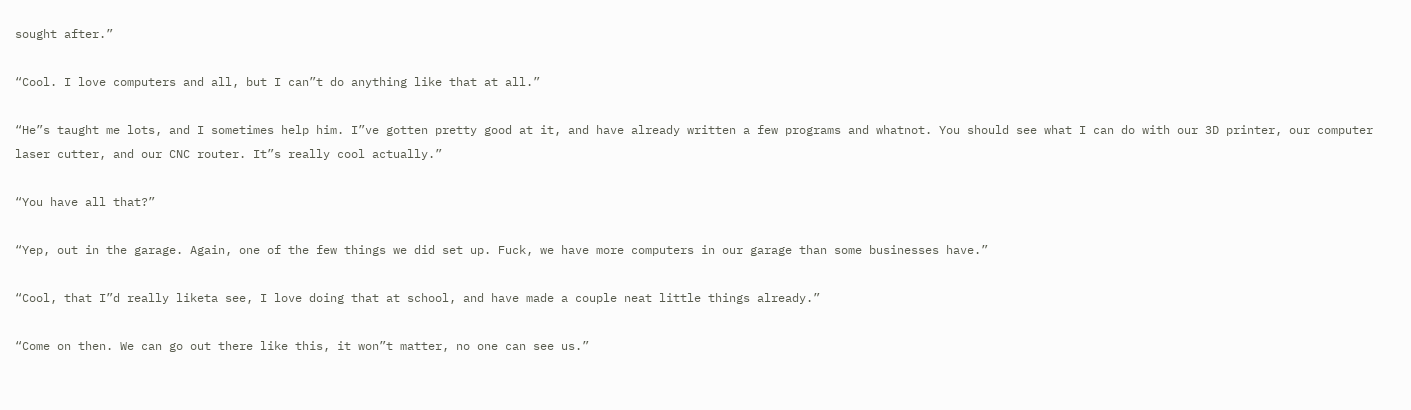sought after.”

“Cool. I love computers and all, but I can”t do anything like that at all.”

“He”s taught me lots, and I sometimes help him. I”ve gotten pretty good at it, and have already written a few programs and whatnot. You should see what I can do with our 3D printer, our computer laser cutter, and our CNC router. It”s really cool actually.”

“You have all that?”

“Yep, out in the garage. Again, one of the few things we did set up. Fuck, we have more computers in our garage than some businesses have.”

“Cool, that I”d really liketa see, I love doing that at school, and have made a couple neat little things already.”

“Come on then. We can go out there like this, it won”t matter, no one can see us.”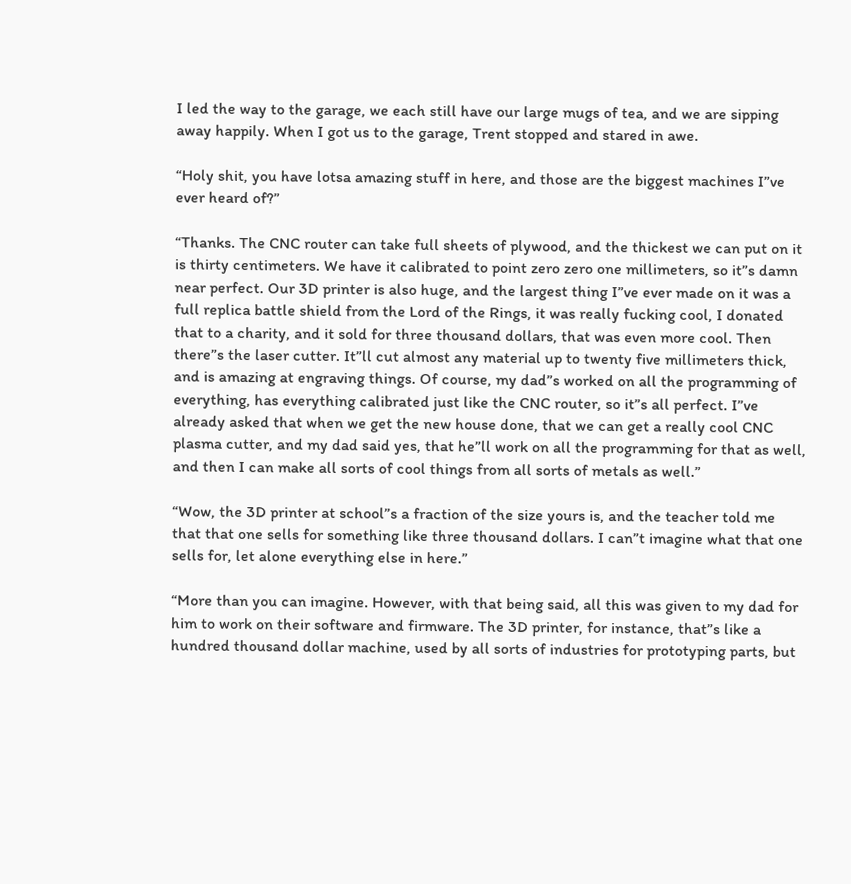I led the way to the garage, we each still have our large mugs of tea, and we are sipping away happily. When I got us to the garage, Trent stopped and stared in awe.

“Holy shit, you have lotsa amazing stuff in here, and those are the biggest machines I”ve ever heard of?”

“Thanks. The CNC router can take full sheets of plywood, and the thickest we can put on it is thirty centimeters. We have it calibrated to point zero zero one millimeters, so it”s damn near perfect. Our 3D printer is also huge, and the largest thing I”ve ever made on it was a full replica battle shield from the Lord of the Rings, it was really fucking cool, I donated that to a charity, and it sold for three thousand dollars, that was even more cool. Then there”s the laser cutter. It”ll cut almost any material up to twenty five millimeters thick, and is amazing at engraving things. Of course, my dad”s worked on all the programming of everything, has everything calibrated just like the CNC router, so it”s all perfect. I”ve already asked that when we get the new house done, that we can get a really cool CNC plasma cutter, and my dad said yes, that he”ll work on all the programming for that as well, and then I can make all sorts of cool things from all sorts of metals as well.”

“Wow, the 3D printer at school”s a fraction of the size yours is, and the teacher told me that that one sells for something like three thousand dollars. I can”t imagine what that one sells for, let alone everything else in here.”

“More than you can imagine. However, with that being said, all this was given to my dad for him to work on their software and firmware. The 3D printer, for instance, that”s like a hundred thousand dollar machine, used by all sorts of industries for prototyping parts, but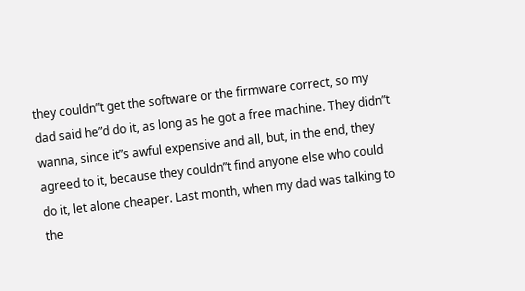they couldn”t get the software or the firmware correct, so my dad said he”d do it, as long as he got a free machine. They didn”t wanna, since it”s awful expensive and all, but, in the end, they agreed to it, because they couldn”t find anyone else who could do it, let alone cheaper. Last month, when my dad was talking to the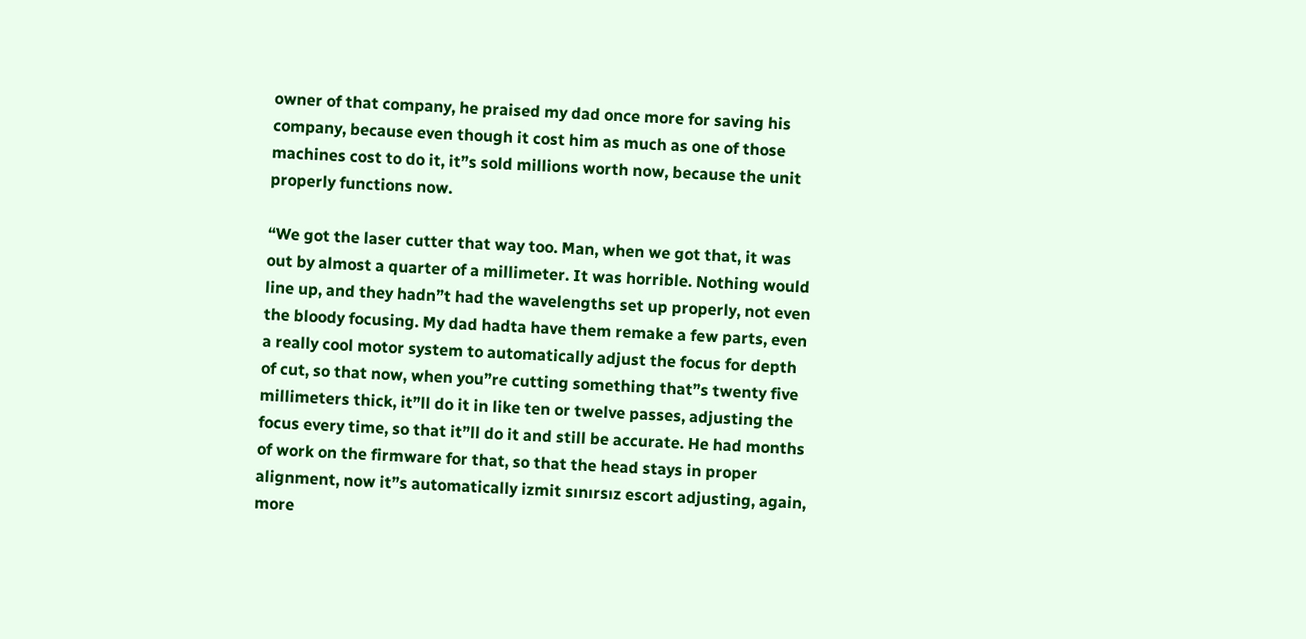owner of that company, he praised my dad once more for saving his company, because even though it cost him as much as one of those machines cost to do it, it”s sold millions worth now, because the unit properly functions now.

“We got the laser cutter that way too. Man, when we got that, it was out by almost a quarter of a millimeter. It was horrible. Nothing would line up, and they hadn”t had the wavelengths set up properly, not even the bloody focusing. My dad hadta have them remake a few parts, even a really cool motor system to automatically adjust the focus for depth of cut, so that now, when you”re cutting something that”s twenty five millimeters thick, it”ll do it in like ten or twelve passes, adjusting the focus every time, so that it”ll do it and still be accurate. He had months of work on the firmware for that, so that the head stays in proper alignment, now it”s automatically izmit sınırsız escort adjusting, again, more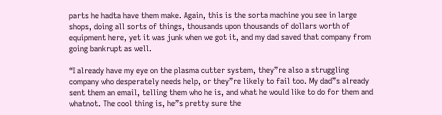parts he hadta have them make. Again, this is the sorta machine you see in large shops, doing all sorts of things, thousands upon thousands of dollars worth of equipment here, yet it was junk when we got it, and my dad saved that company from going bankrupt as well.

“I already have my eye on the plasma cutter system, they”re also a struggling company who desperately needs help, or they”re likely to fail too. My dad”s already sent them an email, telling them who he is, and what he would like to do for them and whatnot. The cool thing is, he”s pretty sure the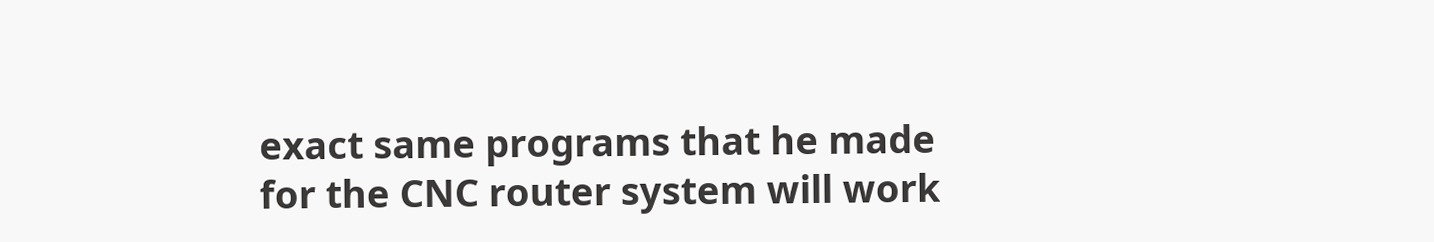exact same programs that he made for the CNC router system will work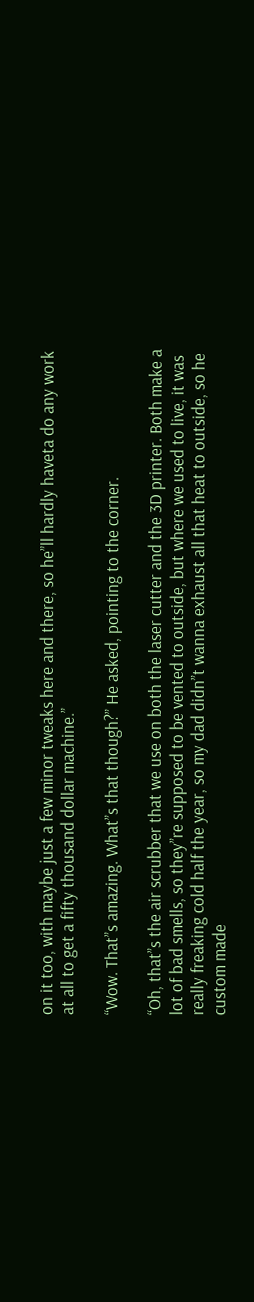on it too, with maybe just a few minor tweaks here and there, so he”ll hardly haveta do any work at all to get a fifty thousand dollar machine.”

“Wow. That”s amazing. What”s that though?” He asked, pointing to the corner.

“Oh, that”s the air scrubber that we use on both the laser cutter and the 3D printer. Both make a lot of bad smells, so they”re supposed to be vented to outside, but where we used to live, it was really freaking cold half the year, so my dad didn”t wanna exhaust all that heat to outside, so he custom made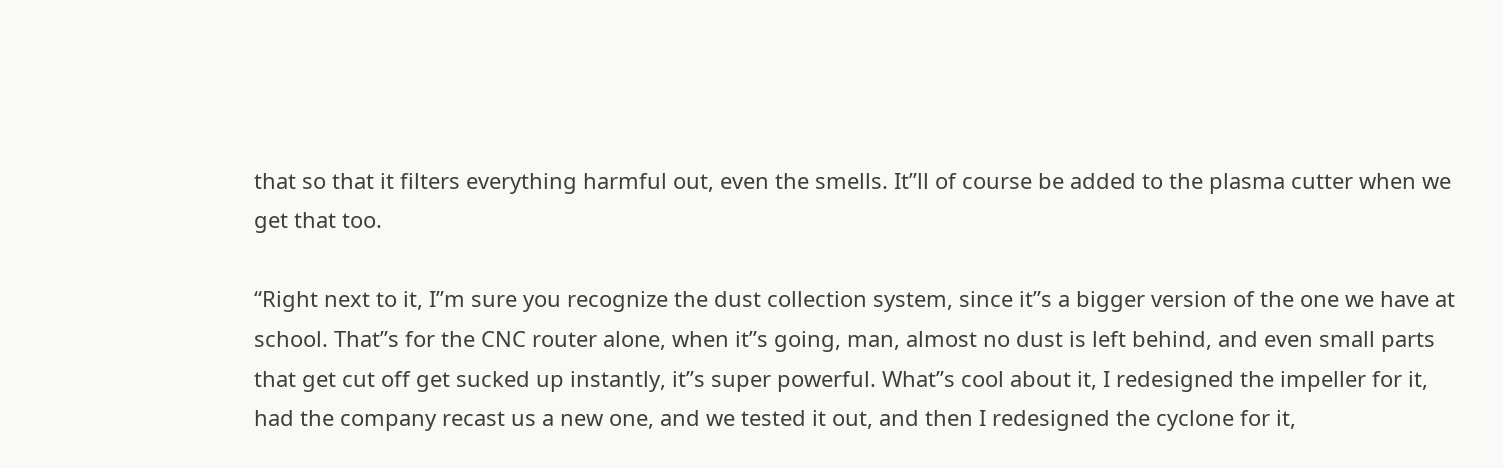that so that it filters everything harmful out, even the smells. It”ll of course be added to the plasma cutter when we get that too.

“Right next to it, I”m sure you recognize the dust collection system, since it”s a bigger version of the one we have at school. That”s for the CNC router alone, when it”s going, man, almost no dust is left behind, and even small parts that get cut off get sucked up instantly, it”s super powerful. What”s cool about it, I redesigned the impeller for it, had the company recast us a new one, and we tested it out, and then I redesigned the cyclone for it,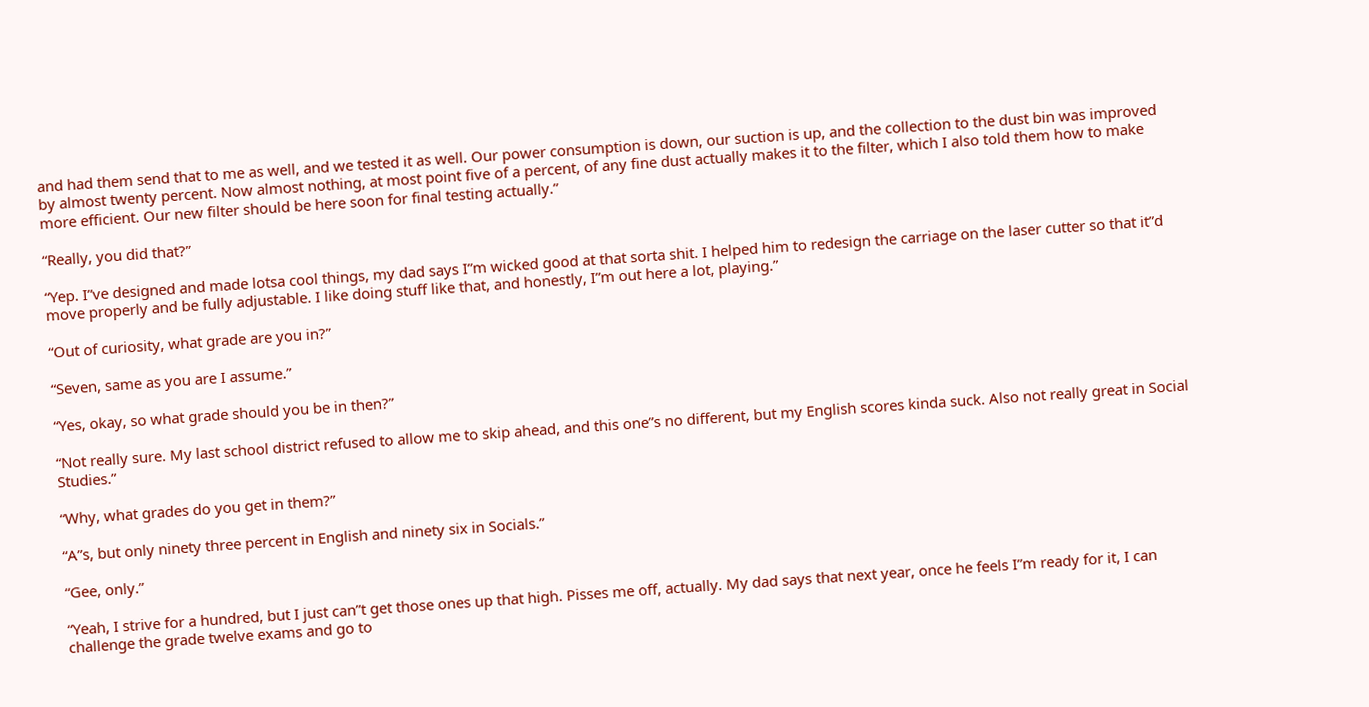and had them send that to me as well, and we tested it as well. Our power consumption is down, our suction is up, and the collection to the dust bin was improved by almost twenty percent. Now almost nothing, at most point five of a percent, of any fine dust actually makes it to the filter, which I also told them how to make more efficient. Our new filter should be here soon for final testing actually.”

“Really, you did that?”

“Yep. I”ve designed and made lotsa cool things, my dad says I”m wicked good at that sorta shit. I helped him to redesign the carriage on the laser cutter so that it”d move properly and be fully adjustable. I like doing stuff like that, and honestly, I”m out here a lot, playing.”

“Out of curiosity, what grade are you in?”

“Seven, same as you are I assume.”

“Yes, okay, so what grade should you be in then?”

“Not really sure. My last school district refused to allow me to skip ahead, and this one”s no different, but my English scores kinda suck. Also not really great in Social Studies.”

“Why, what grades do you get in them?”

“A”s, but only ninety three percent in English and ninety six in Socials.”

“Gee, only.”

“Yeah, I strive for a hundred, but I just can”t get those ones up that high. Pisses me off, actually. My dad says that next year, once he feels I”m ready for it, I can challenge the grade twelve exams and go to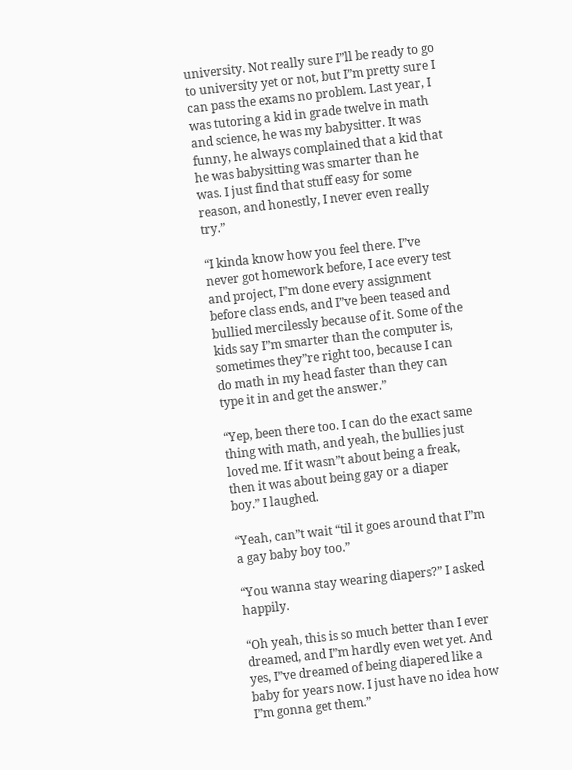university. Not really sure I”ll be ready to go to university yet or not, but I”m pretty sure I can pass the exams no problem. Last year, I was tutoring a kid in grade twelve in math and science, he was my babysitter. It was funny, he always complained that a kid that he was babysitting was smarter than he was. I just find that stuff easy for some reason, and honestly, I never even really try.”

“I kinda know how you feel there. I”ve never got homework before, I ace every test and project, I”m done every assignment before class ends, and I”ve been teased and bullied mercilessly because of it. Some of the kids say I”m smarter than the computer is, sometimes they”re right too, because I can do math in my head faster than they can type it in and get the answer.”

“Yep, been there too. I can do the exact same thing with math, and yeah, the bullies just loved me. If it wasn”t about being a freak, then it was about being gay or a diaper boy.” I laughed.

“Yeah, can”t wait “til it goes around that I”m a gay baby boy too.”

“You wanna stay wearing diapers?” I asked happily.

“Oh yeah, this is so much better than I ever dreamed, and I”m hardly even wet yet. And yes, I”ve dreamed of being diapered like a baby for years now. I just have no idea how I”m gonna get them.”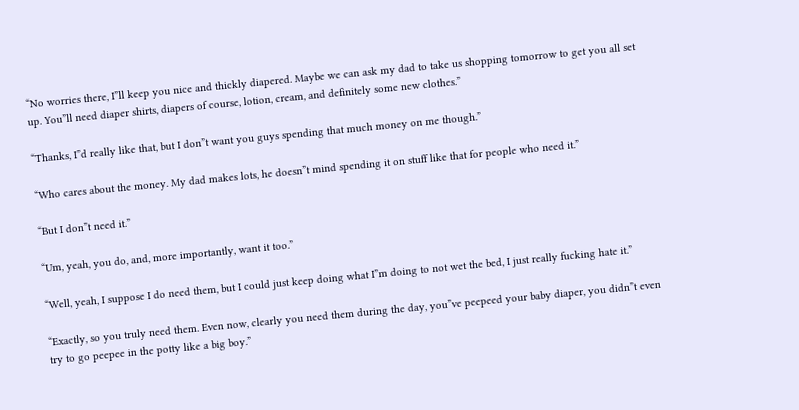“No worries there, I”ll keep you nice and thickly diapered. Maybe we can ask my dad to take us shopping tomorrow to get you all set up. You”ll need diaper shirts, diapers of course, lotion, cream, and definitely some new clothes.”

“Thanks, I”d really like that, but I don”t want you guys spending that much money on me though.”

“Who cares about the money. My dad makes lots, he doesn”t mind spending it on stuff like that for people who need it.”

“But I don”t need it.”

“Um, yeah, you do, and, more importantly, want it too.”

“Well, yeah, I suppose I do need them, but I could just keep doing what I”m doing to not wet the bed, I just really fucking hate it.”

“Exactly, so you truly need them. Even now, clearly you need them during the day, you”ve peepeed your baby diaper, you didn”t even try to go peepee in the potty like a big boy.”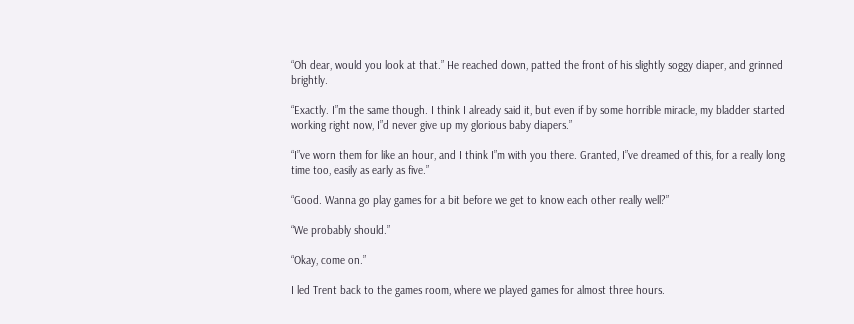“Oh dear, would you look at that.” He reached down, patted the front of his slightly soggy diaper, and grinned brightly.

“Exactly. I”m the same though. I think I already said it, but even if by some horrible miracle, my bladder started working right now, I”d never give up my glorious baby diapers.”

“I”ve worn them for like an hour, and I think I”m with you there. Granted, I”ve dreamed of this, for a really long time too, easily as early as five.”

“Good. Wanna go play games for a bit before we get to know each other really well?”

“We probably should.”

“Okay, come on.”

I led Trent back to the games room, where we played games for almost three hours.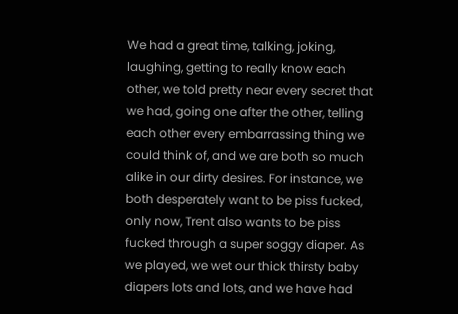We had a great time, talking, joking, laughing, getting to really know each other, we told pretty near every secret that we had, going one after the other, telling each other every embarrassing thing we could think of, and we are both so much alike in our dirty desires. For instance, we both desperately want to be piss fucked, only now, Trent also wants to be piss fucked through a super soggy diaper. As we played, we wet our thick thirsty baby diapers lots and lots, and we have had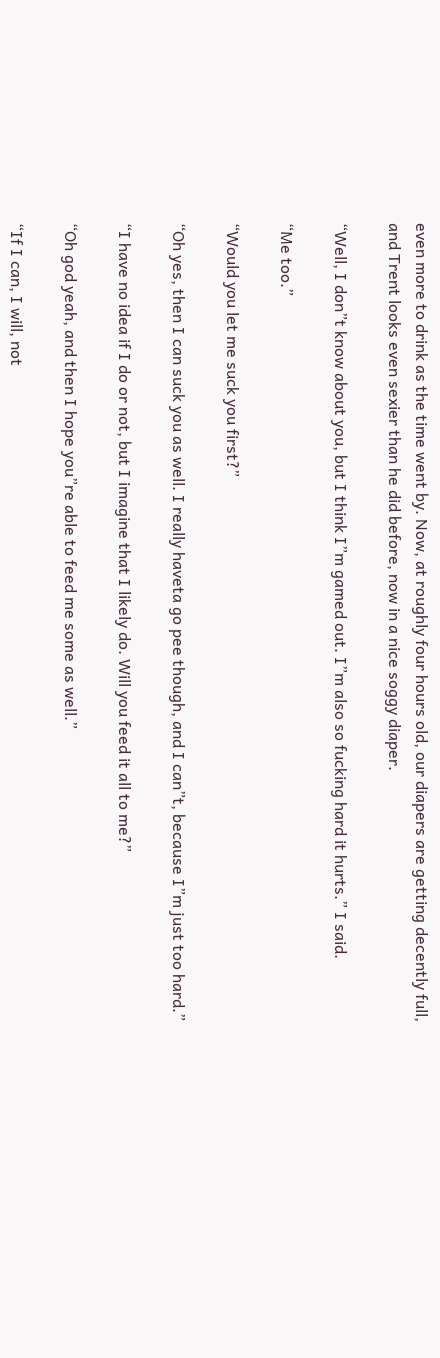even more to drink as the time went by. Now, at roughly four hours old, our diapers are getting decently full, and Trent looks even sexier than he did before, now in a nice soggy diaper.

“Well, I don”t know about you, but I think I”m gamed out. I”m also so fucking hard it hurts.” I said.

“Me too.”

“Would you let me suck you first?”

“Oh yes, then I can suck you as well. I really haveta go pee though, and I can”t, because I”m just too hard.”

“I have no idea if I do or not, but I imagine that I likely do. Will you feed it all to me?”

“Oh god yeah, and then I hope you”re able to feed me some as well.”

“If I can, I will, not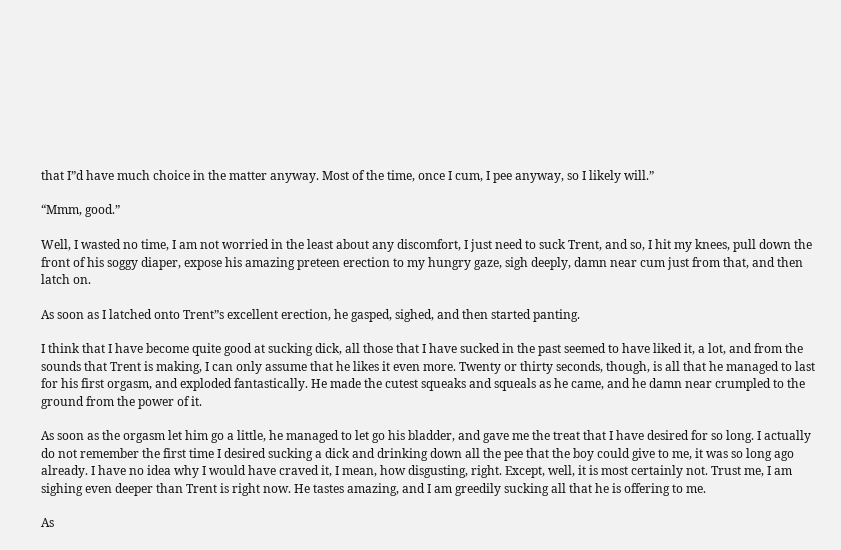that I”d have much choice in the matter anyway. Most of the time, once I cum, I pee anyway, so I likely will.”

“Mmm, good.”

Well, I wasted no time, I am not worried in the least about any discomfort, I just need to suck Trent, and so, I hit my knees, pull down the front of his soggy diaper, expose his amazing preteen erection to my hungry gaze, sigh deeply, damn near cum just from that, and then latch on.

As soon as I latched onto Trent”s excellent erection, he gasped, sighed, and then started panting.

I think that I have become quite good at sucking dick, all those that I have sucked in the past seemed to have liked it, a lot, and from the sounds that Trent is making, I can only assume that he likes it even more. Twenty or thirty seconds, though, is all that he managed to last for his first orgasm, and exploded fantastically. He made the cutest squeaks and squeals as he came, and he damn near crumpled to the ground from the power of it.

As soon as the orgasm let him go a little, he managed to let go his bladder, and gave me the treat that I have desired for so long. I actually do not remember the first time I desired sucking a dick and drinking down all the pee that the boy could give to me, it was so long ago already. I have no idea why I would have craved it, I mean, how disgusting, right. Except, well, it is most certainly not. Trust me, I am sighing even deeper than Trent is right now. He tastes amazing, and I am greedily sucking all that he is offering to me.

As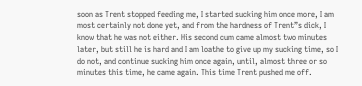soon as Trent stopped feeding me, I started sucking him once more, I am most certainly not done yet, and from the hardness of Trent”s dick, I know that he was not either. His second cum came almost two minutes later, but still he is hard and I am loathe to give up my sucking time, so I do not, and continue sucking him once again, until, almost three or so minutes this time, he came again. This time Trent pushed me off.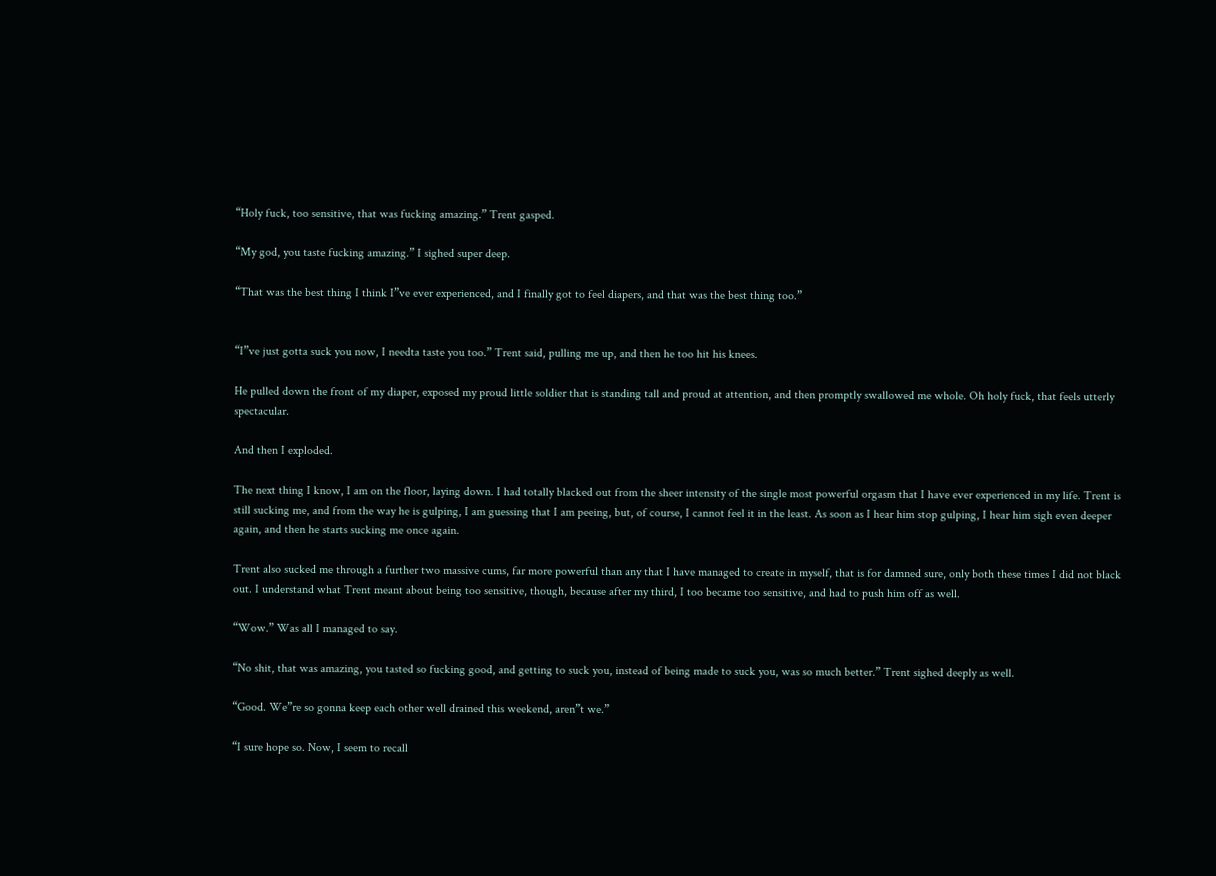“Holy fuck, too sensitive, that was fucking amazing.” Trent gasped.

“My god, you taste fucking amazing.” I sighed super deep.

“That was the best thing I think I”ve ever experienced, and I finally got to feel diapers, and that was the best thing too.”


“I”ve just gotta suck you now, I needta taste you too.” Trent said, pulling me up, and then he too hit his knees.

He pulled down the front of my diaper, exposed my proud little soldier that is standing tall and proud at attention, and then promptly swallowed me whole. Oh holy fuck, that feels utterly spectacular.

And then I exploded.

The next thing I know, I am on the floor, laying down. I had totally blacked out from the sheer intensity of the single most powerful orgasm that I have ever experienced in my life. Trent is still sucking me, and from the way he is gulping, I am guessing that I am peeing, but, of course, I cannot feel it in the least. As soon as I hear him stop gulping, I hear him sigh even deeper again, and then he starts sucking me once again.

Trent also sucked me through a further two massive cums, far more powerful than any that I have managed to create in myself, that is for damned sure, only both these times I did not black out. I understand what Trent meant about being too sensitive, though, because after my third, I too became too sensitive, and had to push him off as well.

“Wow.” Was all I managed to say.

“No shit, that was amazing, you tasted so fucking good, and getting to suck you, instead of being made to suck you, was so much better.” Trent sighed deeply as well.

“Good. We”re so gonna keep each other well drained this weekend, aren”t we.”

“I sure hope so. Now, I seem to recall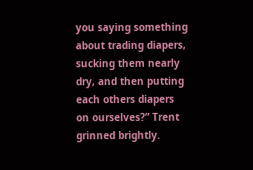you saying something about trading diapers, sucking them nearly dry, and then putting each others diapers on ourselves?” Trent grinned brightly.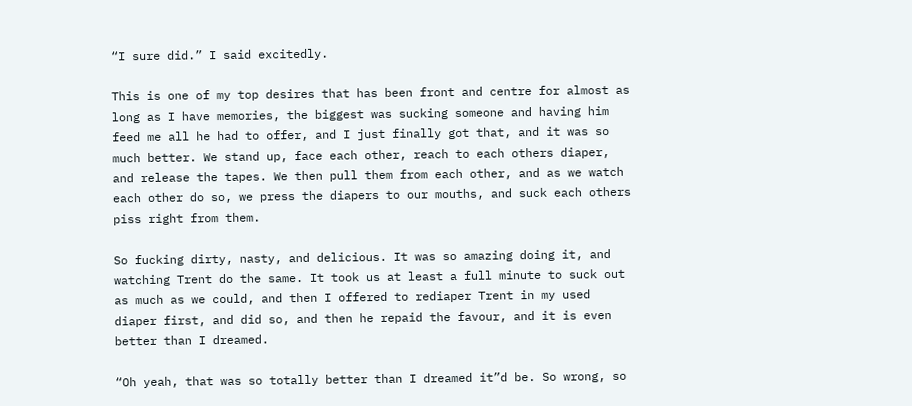“I sure did.” I said excitedly.

This is one of my top desires that has been front and centre for almost as long as I have memories, the biggest was sucking someone and having him feed me all he had to offer, and I just finally got that, and it was so much better. We stand up, face each other, reach to each others diaper, and release the tapes. We then pull them from each other, and as we watch each other do so, we press the diapers to our mouths, and suck each others piss right from them.

So fucking dirty, nasty, and delicious. It was so amazing doing it, and watching Trent do the same. It took us at least a full minute to suck out as much as we could, and then I offered to rediaper Trent in my used diaper first, and did so, and then he repaid the favour, and it is even better than I dreamed.

“Oh yeah, that was so totally better than I dreamed it”d be. So wrong, so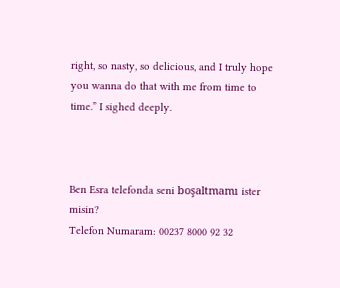right, so nasty, so delicious, and I truly hope you wanna do that with me from time to time.” I sighed deeply.



Ben Esra telefonda seni boşaltmamı ister misin?
Telefon Numaram: 00237 8000 92 32